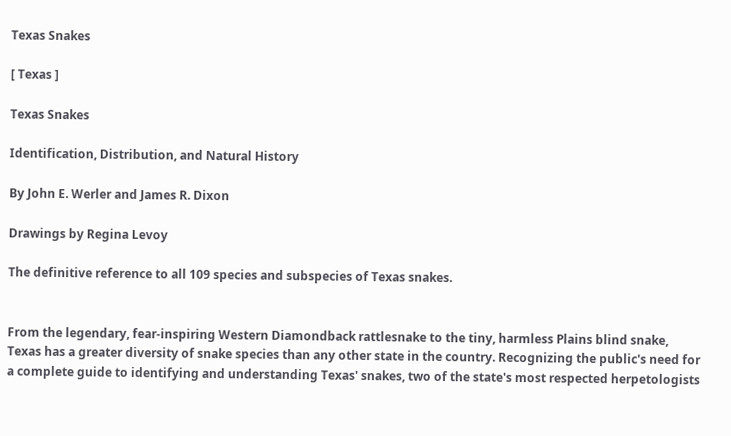Texas Snakes

[ Texas ]

Texas Snakes

Identification, Distribution, and Natural History

By John E. Werler and James R. Dixon

Drawings by Regina Levoy

The definitive reference to all 109 species and subspecies of Texas snakes.


From the legendary, fear-inspiring Western Diamondback rattlesnake to the tiny, harmless Plains blind snake, Texas has a greater diversity of snake species than any other state in the country. Recognizing the public's need for a complete guide to identifying and understanding Texas' snakes, two of the state's most respected herpetologists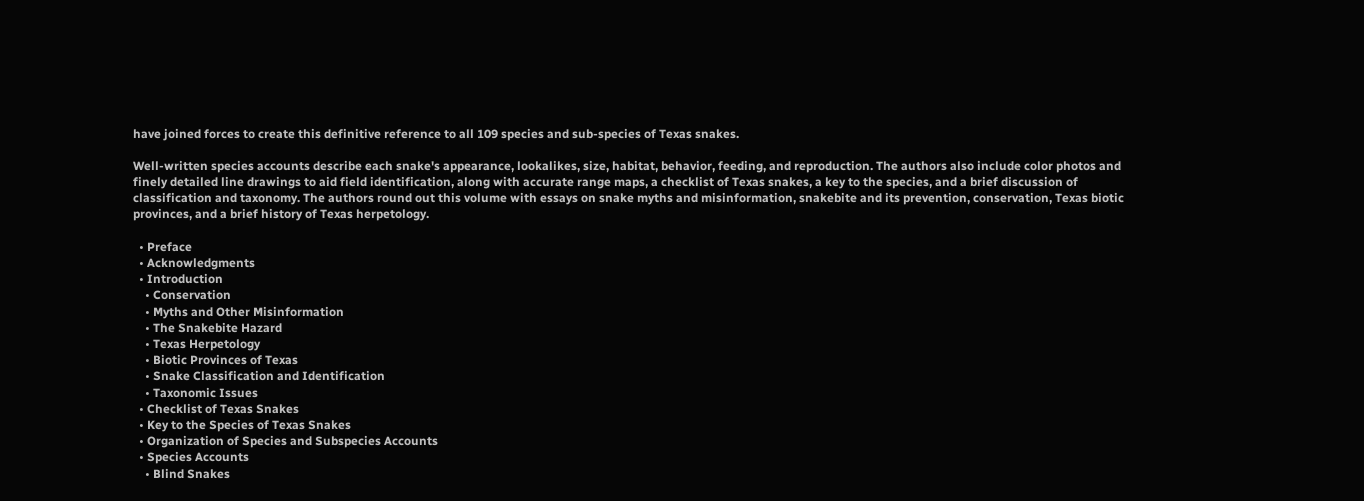have joined forces to create this definitive reference to all 109 species and sub-species of Texas snakes.

Well-written species accounts describe each snake's appearance, lookalikes, size, habitat, behavior, feeding, and reproduction. The authors also include color photos and finely detailed line drawings to aid field identification, along with accurate range maps, a checklist of Texas snakes, a key to the species, and a brief discussion of classification and taxonomy. The authors round out this volume with essays on snake myths and misinformation, snakebite and its prevention, conservation, Texas biotic provinces, and a brief history of Texas herpetology.

  • Preface
  • Acknowledgments
  • Introduction
    • Conservation
    • Myths and Other Misinformation
    • The Snakebite Hazard
    • Texas Herpetology
    • Biotic Provinces of Texas
    • Snake Classification and Identification
    • Taxonomic Issues
  • Checklist of Texas Snakes
  • Key to the Species of Texas Snakes
  • Organization of Species and Subspecies Accounts
  • Species Accounts
    • Blind Snakes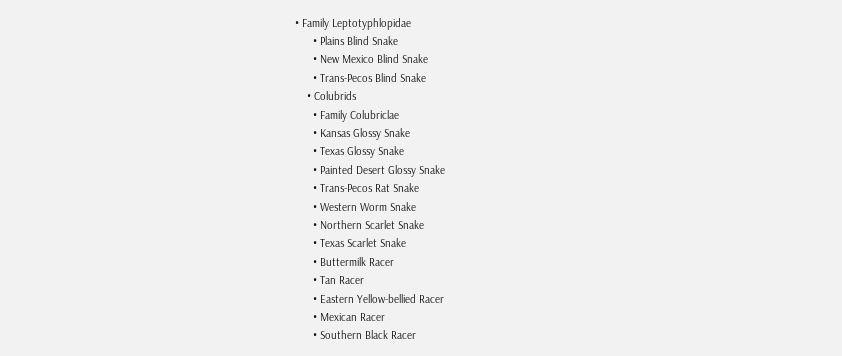• Family Leptotyphlopidae
      • Plains Blind Snake
      • New Mexico Blind Snake
      • Trans-Pecos Blind Snake
    • Colubrids
      • Family Colubriclae
      • Kansas Glossy Snake
      • Texas Glossy Snake
      • Painted Desert Glossy Snake
      • Trans-Pecos Rat Snake
      • Western Worm Snake
      • Northern Scarlet Snake
      • Texas Scarlet Snake
      • Buttermilk Racer
      • Tan Racer
      • Eastern Yellow-bellied Racer
      • Mexican Racer
      • Southern Black Racer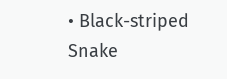• Black-striped Snake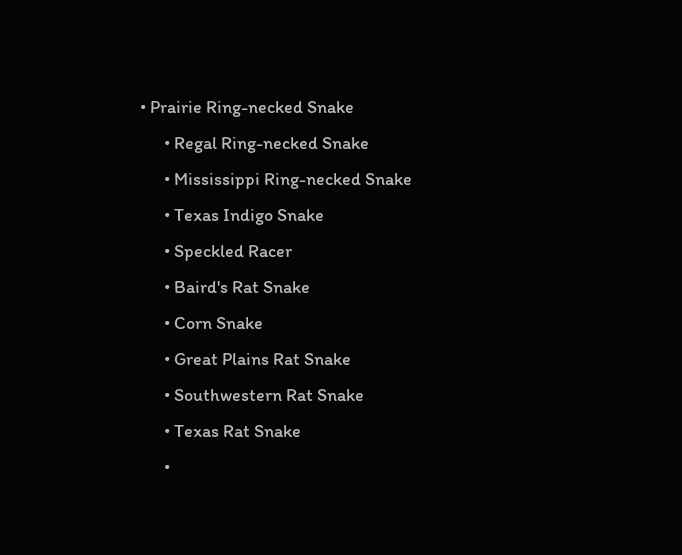• Prairie Ring-necked Snake
      • Regal Ring-necked Snake
      • Mississippi Ring-necked Snake
      • Texas Indigo Snake
      • Speckled Racer
      • Baird's Rat Snake
      • Corn Snake
      • Great Plains Rat Snake
      • Southwestern Rat Snake
      • Texas Rat Snake
      •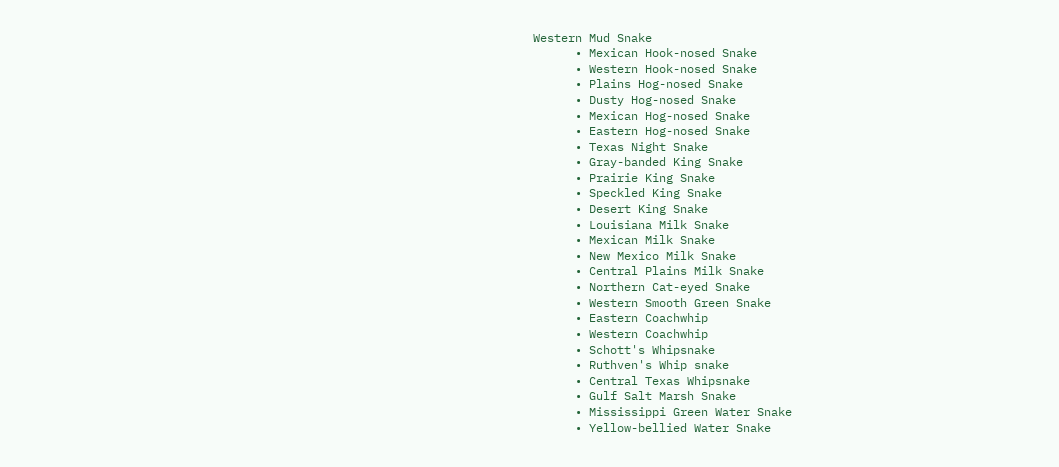Western Mud Snake
      • Mexican Hook-nosed Snake
      • Western Hook-nosed Snake
      • Plains Hog-nosed Snake
      • Dusty Hog-nosed Snake
      • Mexican Hog-nosed Snake
      • Eastern Hog-nosed Snake
      • Texas Night Snake
      • Gray-banded King Snake
      • Prairie King Snake
      • Speckled King Snake
      • Desert King Snake
      • Louisiana Milk Snake
      • Mexican Milk Snake
      • New Mexico Milk Snake
      • Central Plains Milk Snake
      • Northern Cat-eyed Snake
      • Western Smooth Green Snake
      • Eastern Coachwhip
      • Western Coachwhip
      • Schott's Whipsnake
      • Ruthven's Whip snake
      • Central Texas Whipsnake
      • Gulf Salt Marsh Snake
      • Mississippi Green Water Snake
      • Yellow-bellied Water Snake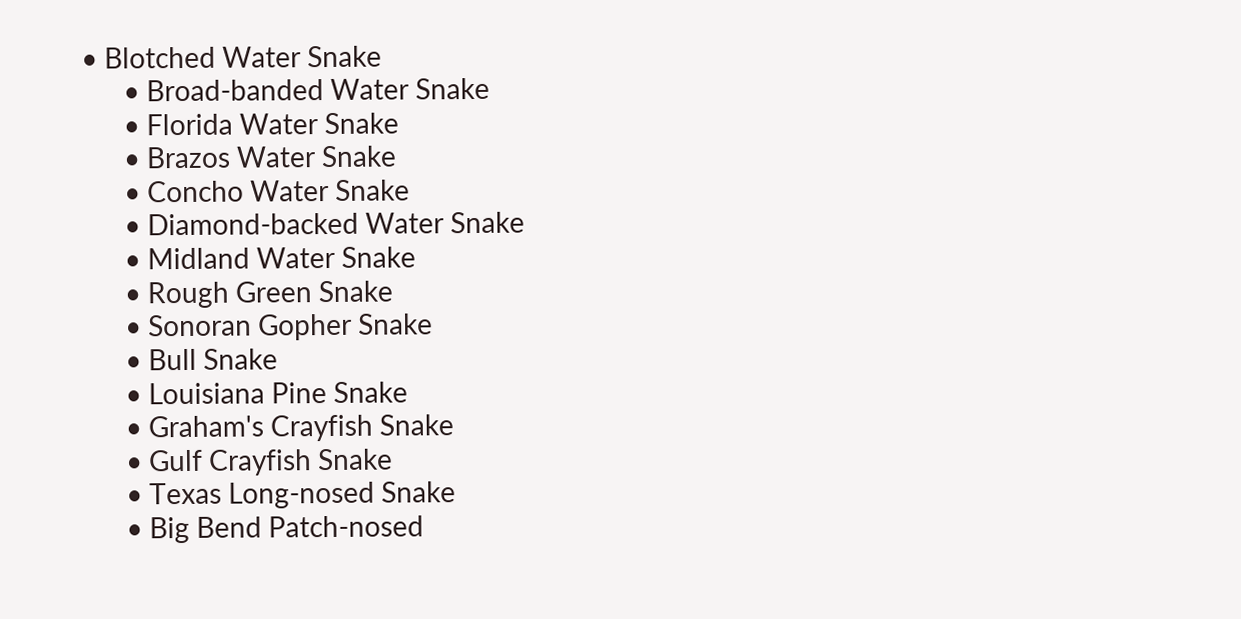• Blotched Water Snake
      • Broad-banded Water Snake
      • Florida Water Snake
      • Brazos Water Snake
      • Concho Water Snake
      • Diamond-backed Water Snake
      • Midland Water Snake
      • Rough Green Snake
      • Sonoran Gopher Snake
      • Bull Snake
      • Louisiana Pine Snake
      • Graham's Crayfish Snake
      • Gulf Crayfish Snake
      • Texas Long-nosed Snake
      • Big Bend Patch-nosed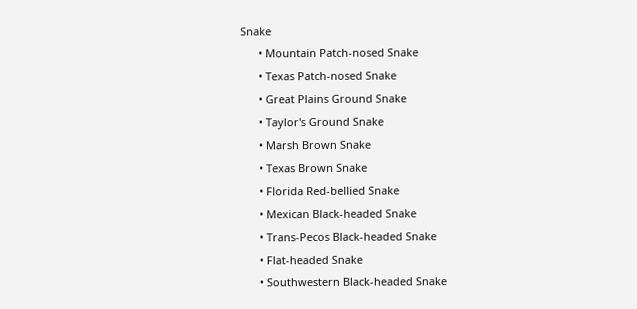Snake
      • Mountain Patch-nosed Snake
      • Texas Patch-nosed Snake
      • Great Plains Ground Snake
      • Taylor's Ground Snake
      • Marsh Brown Snake
      • Texas Brown Snake
      • Florida Red-bellied Snake
      • Mexican Black-headed Snake
      • Trans-Pecos Black-headed Snake
      • Flat-headed Snake
      • Southwestern Black-headed Snake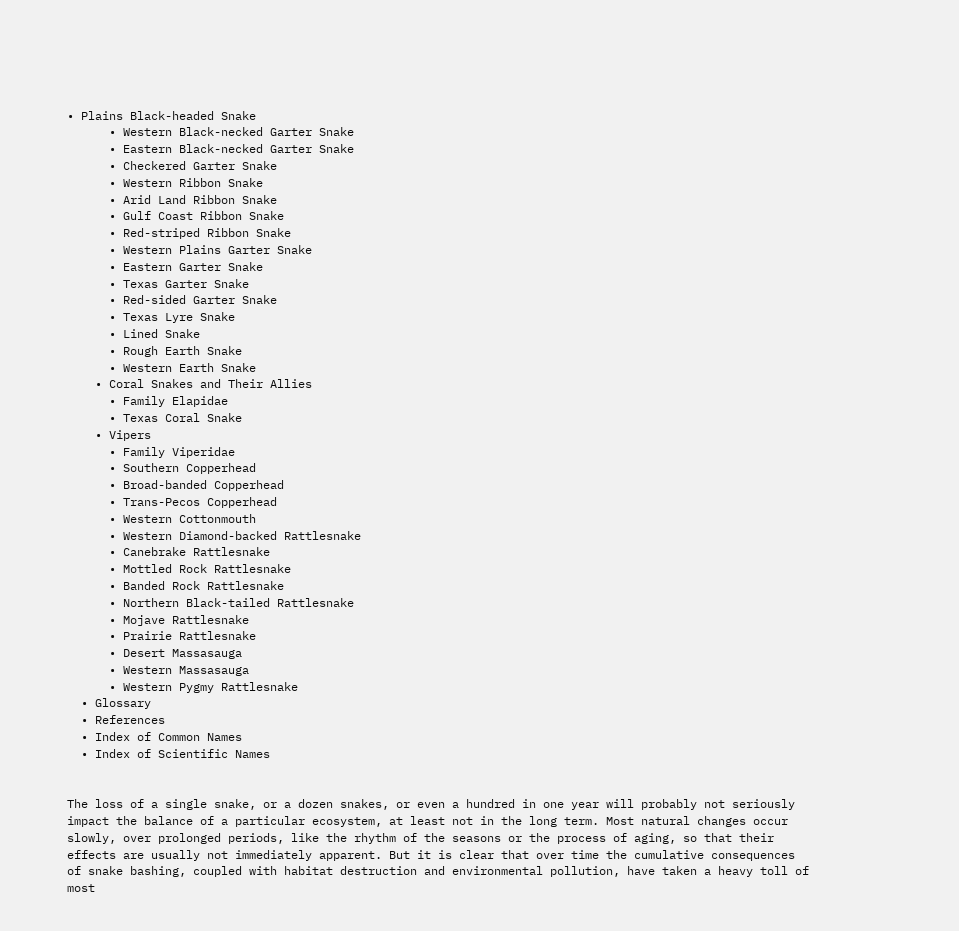• Plains Black-headed Snake
      • Western Black-necked Garter Snake
      • Eastern Black-necked Garter Snake
      • Checkered Garter Snake
      • Western Ribbon Snake
      • Arid Land Ribbon Snake
      • Gulf Coast Ribbon Snake
      • Red-striped Ribbon Snake
      • Western Plains Garter Snake
      • Eastern Garter Snake
      • Texas Garter Snake
      • Red-sided Garter Snake
      • Texas Lyre Snake
      • Lined Snake
      • Rough Earth Snake
      • Western Earth Snake
    • Coral Snakes and Their Allies
      • Family Elapidae
      • Texas Coral Snake
    • Vipers
      • Family Viperidae
      • Southern Copperhead
      • Broad-banded Copperhead
      • Trans-Pecos Copperhead
      • Western Cottonmouth
      • Western Diamond-backed Rattlesnake
      • Canebrake Rattlesnake
      • Mottled Rock Rattlesnake
      • Banded Rock Rattlesnake
      • Northern Black-tailed Rattlesnake
      • Mojave Rattlesnake
      • Prairie Rattlesnake
      • Desert Massasauga
      • Western Massasauga
      • Western Pygmy Rattlesnake
  • Glossary
  • References
  • Index of Common Names
  • Index of Scientific Names


The loss of a single snake, or a dozen snakes, or even a hundred in one year will probably not seriously impact the balance of a particular ecosystem, at least not in the long term. Most natural changes occur slowly, over prolonged periods, like the rhythm of the seasons or the process of aging, so that their effects are usually not immediately apparent. But it is clear that over time the cumulative consequences of snake bashing, coupled with habitat destruction and environmental pollution, have taken a heavy toll of most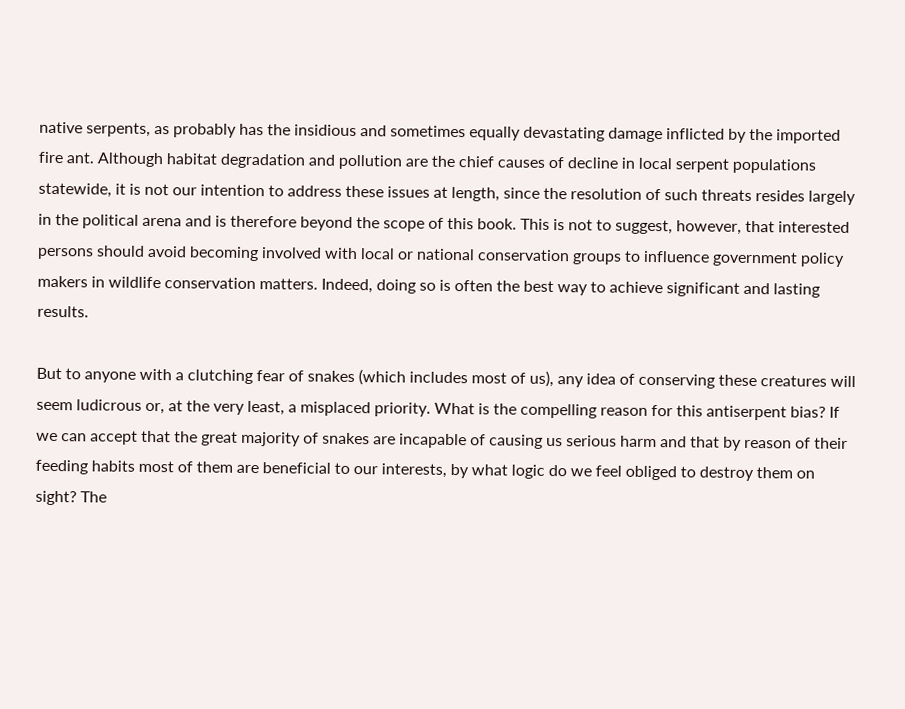native serpents, as probably has the insidious and sometimes equally devastating damage inflicted by the imported fire ant. Although habitat degradation and pollution are the chief causes of decline in local serpent populations statewide, it is not our intention to address these issues at length, since the resolution of such threats resides largely in the political arena and is therefore beyond the scope of this book. This is not to suggest, however, that interested persons should avoid becoming involved with local or national conservation groups to influence government policy makers in wildlife conservation matters. Indeed, doing so is often the best way to achieve significant and lasting results.

But to anyone with a clutching fear of snakes (which includes most of us), any idea of conserving these creatures will seem ludicrous or, at the very least, a misplaced priority. What is the compelling reason for this antiserpent bias? If we can accept that the great majority of snakes are incapable of causing us serious harm and that by reason of their feeding habits most of them are beneficial to our interests, by what logic do we feel obliged to destroy them on sight? The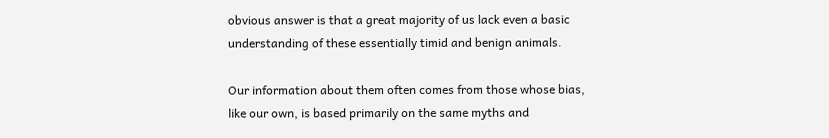obvious answer is that a great majority of us lack even a basic understanding of these essentially timid and benign animals.

Our information about them often comes from those whose bias, like our own, is based primarily on the same myths and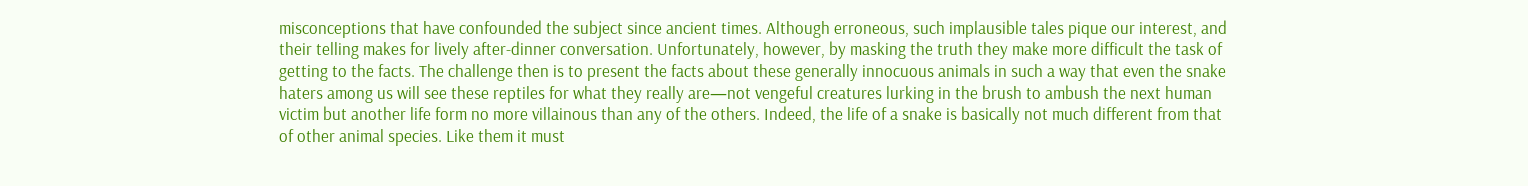misconceptions that have confounded the subject since ancient times. Although erroneous, such implausible tales pique our interest, and their telling makes for lively after-dinner conversation. Unfortunately, however, by masking the truth they make more difficult the task of getting to the facts. The challenge then is to present the facts about these generally innocuous animals in such a way that even the snake haters among us will see these reptiles for what they really are—not vengeful creatures lurking in the brush to ambush the next human victim but another life form no more villainous than any of the others. Indeed, the life of a snake is basically not much different from that of other animal species. Like them it must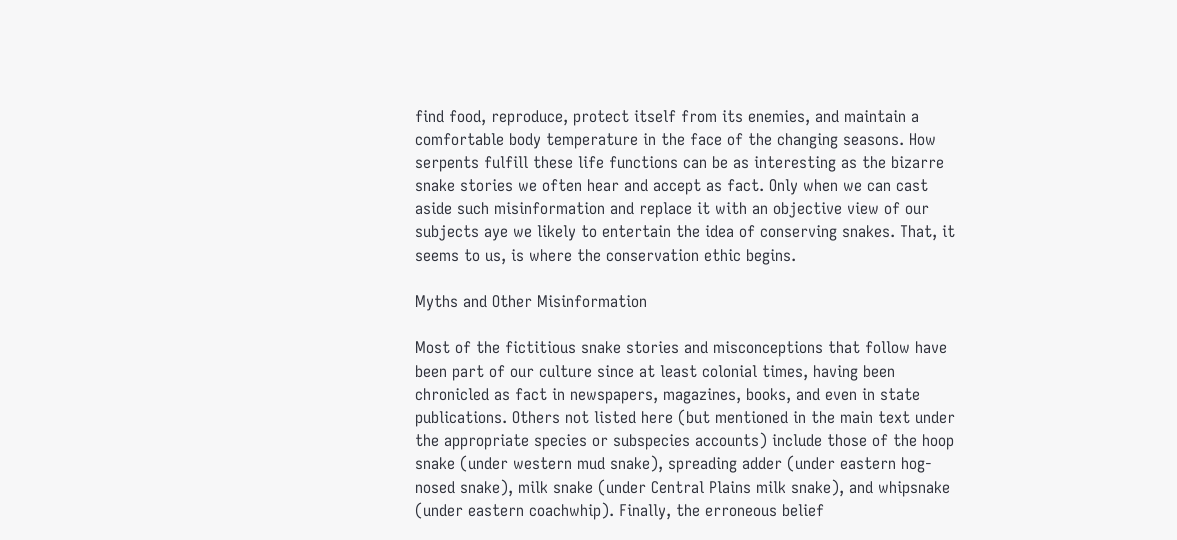find food, reproduce, protect itself from its enemies, and maintain a comfortable body temperature in the face of the changing seasons. How serpents fulfill these life functions can be as interesting as the bizarre snake stories we often hear and accept as fact. Only when we can cast aside such misinformation and replace it with an objective view of our subjects aye we likely to entertain the idea of conserving snakes. That, it seems to us, is where the conservation ethic begins.

Myths and Other Misinformation

Most of the fictitious snake stories and misconceptions that follow have been part of our culture since at least colonial times, having been chronicled as fact in newspapers, magazines, books, and even in state publications. Others not listed here (but mentioned in the main text under the appropriate species or subspecies accounts) include those of the hoop snake (under western mud snake), spreading adder (under eastern hog-nosed snake), milk snake (under Central Plains milk snake), and whipsnake (under eastern coachwhip). Finally, the erroneous belief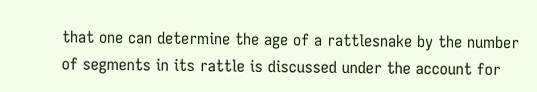that one can determine the age of a rattlesnake by the number of segments in its rattle is discussed under the account for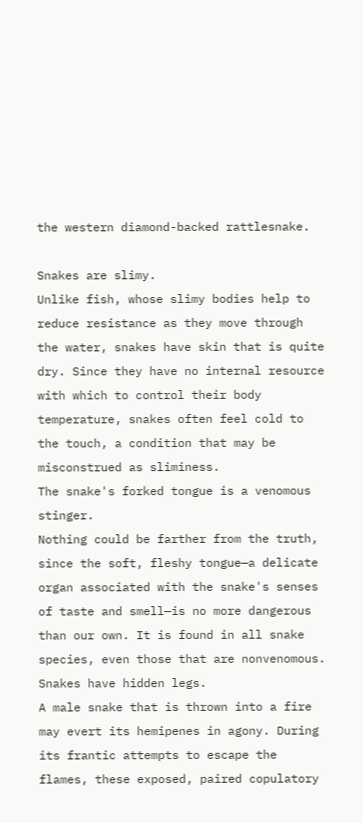the western diamond-backed rattlesnake.

Snakes are slimy.
Unlike fish, whose slimy bodies help to reduce resistance as they move through the water, snakes have skin that is quite dry. Since they have no internal resource with which to control their body temperature, snakes often feel cold to the touch, a condition that may be misconstrued as sliminess.
The snake's forked tongue is a venomous stinger.
Nothing could be farther from the truth, since the soft, fleshy tongue—a delicate organ associated with the snake's senses of taste and smell—is no more dangerous than our own. It is found in all snake species, even those that are nonvenomous.
Snakes have hidden legs.
A male snake that is thrown into a fire may evert its hemipenes in agony. During its frantic attempts to escape the flames, these exposed, paired copulatory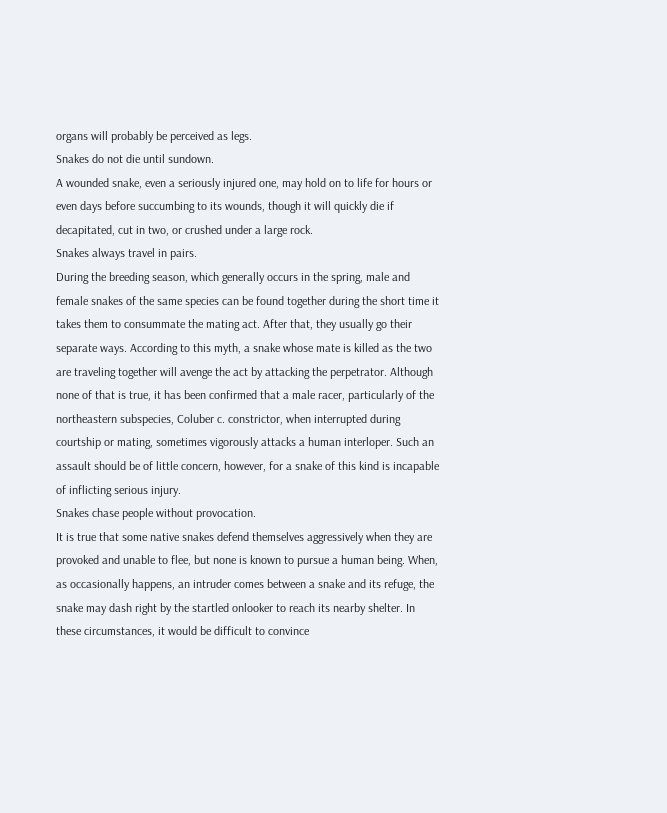organs will probably be perceived as legs.
Snakes do not die until sundown.
A wounded snake, even a seriously injured one, may hold on to life for hours or even days before succumbing to its wounds, though it will quickly die if decapitated, cut in two, or crushed under a large rock.
Snakes always travel in pairs.
During the breeding season, which generally occurs in the spring, male and female snakes of the same species can be found together during the short time it takes them to consummate the mating act. After that, they usually go their separate ways. According to this myth, a snake whose mate is killed as the two are traveling together will avenge the act by attacking the perpetrator. Although none of that is true, it has been confirmed that a male racer, particularly of the northeastern subspecies, Coluber c. constrictor, when interrupted during courtship or mating, sometimes vigorously attacks a human interloper. Such an assault should be of little concern, however, for a snake of this kind is incapable of inflicting serious injury.
Snakes chase people without provocation.
It is true that some native snakes defend themselves aggressively when they are provoked and unable to flee, but none is known to pursue a human being. When, as occasionally happens, an intruder comes between a snake and its refuge, the snake may dash right by the startled onlooker to reach its nearby shelter. In these circumstances, it would be difficult to convince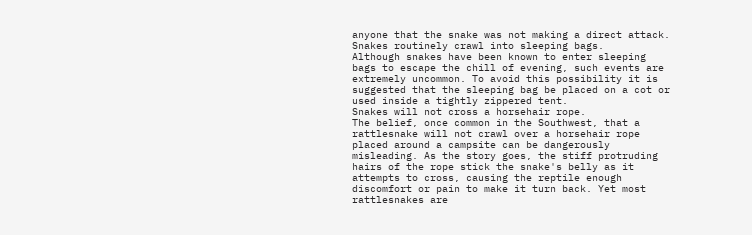anyone that the snake was not making a direct attack.
Snakes routinely crawl into sleeping bags.
Although snakes have been known to enter sleeping bags to escape the chill of evening, such events are extremely uncommon. To avoid this possibility it is suggested that the sleeping bag be placed on a cot or used inside a tightly zippered tent.
Snakes will not cross a horsehair rope.
The belief, once common in the Southwest, that a rattlesnake will not crawl over a horsehair rope placed around a campsite can be dangerously misleading. As the story goes, the stiff protruding hairs of the rope stick the snake's belly as it attempts to cross, causing the reptile enough discomfort or pain to make it turn back. Yet most rattlesnakes are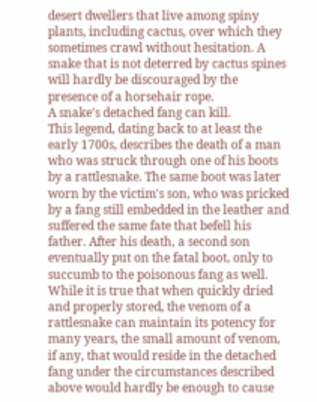desert dwellers that live among spiny plants, including cactus, over which they sometimes crawl without hesitation. A snake that is not deterred by cactus spines will hardly be discouraged by the presence of a horsehair rope.
A snake's detached fang can kill.
This legend, dating back to at least the early 1700s, describes the death of a man who was struck through one of his boots by a rattlesnake. The same boot was later worn by the victim's son, who was pricked by a fang still embedded in the leather and suffered the same fate that befell his father. After his death, a second son eventually put on the fatal boot, only to succumb to the poisonous fang as well. While it is true that when quickly dried and properly stored, the venom of a rattlesnake can maintain its potency for many years, the small amount of venom, if any, that would reside in the detached fang under the circumstances described above would hardly be enough to cause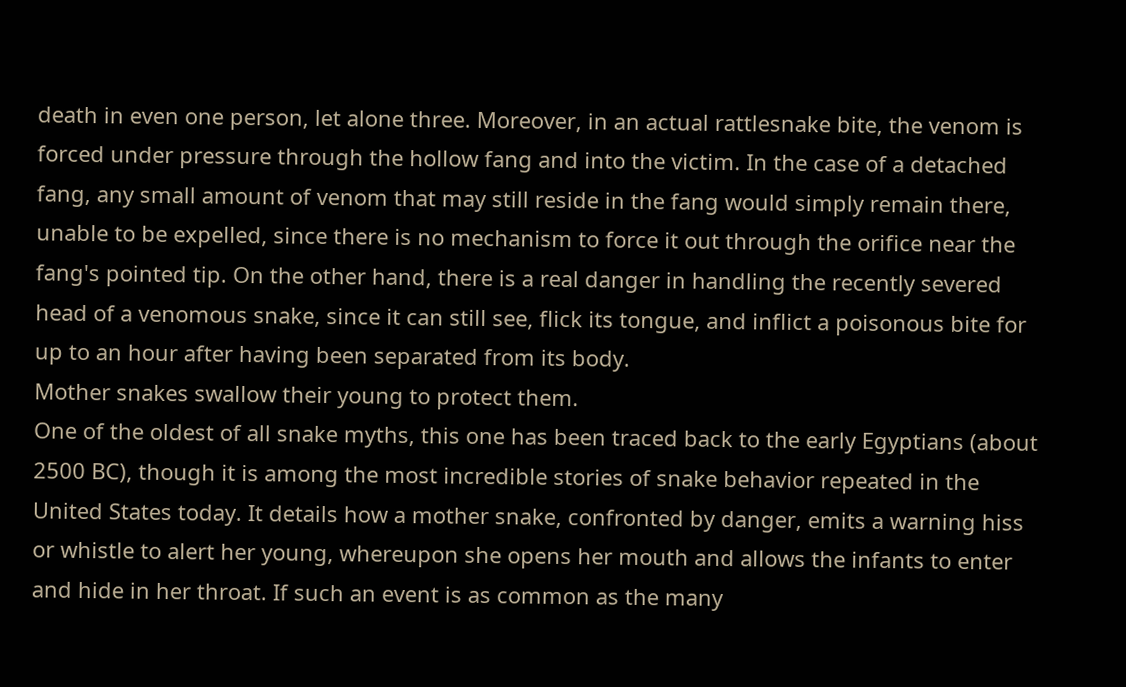death in even one person, let alone three. Moreover, in an actual rattlesnake bite, the venom is forced under pressure through the hollow fang and into the victim. In the case of a detached fang, any small amount of venom that may still reside in the fang would simply remain there, unable to be expelled, since there is no mechanism to force it out through the orifice near the fang's pointed tip. On the other hand, there is a real danger in handling the recently severed head of a venomous snake, since it can still see, flick its tongue, and inflict a poisonous bite for up to an hour after having been separated from its body.
Mother snakes swallow their young to protect them.
One of the oldest of all snake myths, this one has been traced back to the early Egyptians (about 2500 BC), though it is among the most incredible stories of snake behavior repeated in the United States today. It details how a mother snake, confronted by danger, emits a warning hiss or whistle to alert her young, whereupon she opens her mouth and allows the infants to enter and hide in her throat. If such an event is as common as the many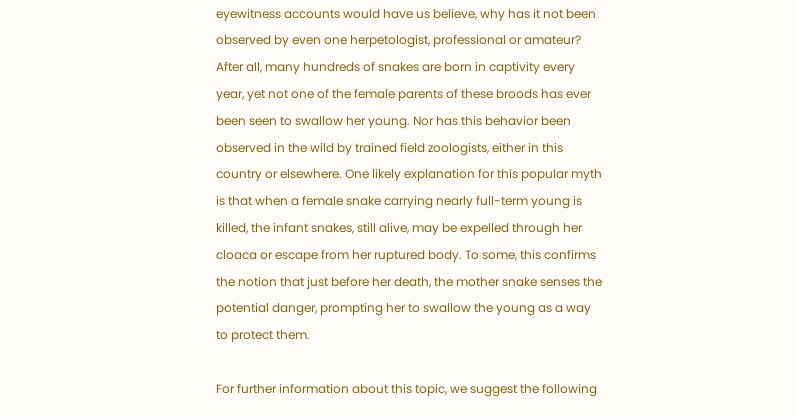eyewitness accounts would have us believe, why has it not been observed by even one herpetologist, professional or amateur? After all, many hundreds of snakes are born in captivity every year, yet not one of the female parents of these broods has ever been seen to swallow her young. Nor has this behavior been observed in the wild by trained field zoologists, either in this country or elsewhere. One likely explanation for this popular myth is that when a female snake carrying nearly full-term young is killed, the infant snakes, still alive, may be expelled through her cloaca or escape from her ruptured body. To some, this confirms the notion that just before her death, the mother snake senses the potential danger, prompting her to swallow the young as a way to protect them.

For further information about this topic, we suggest the following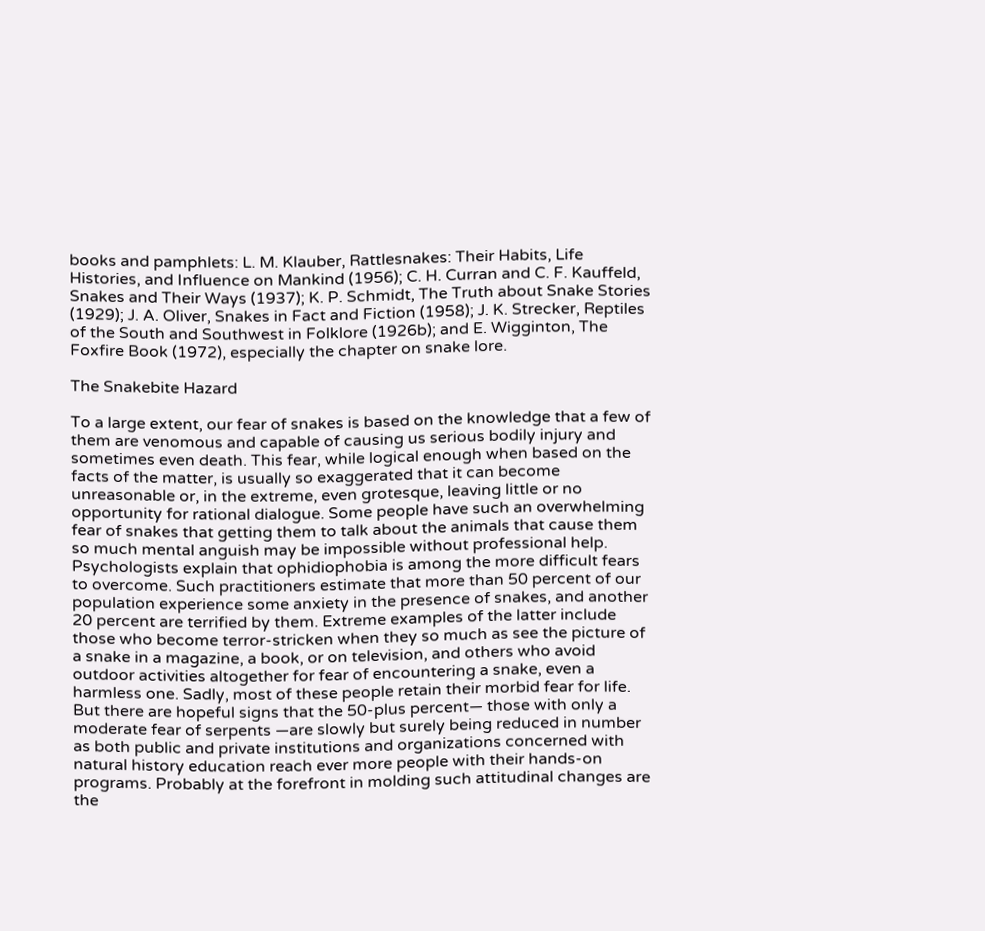books and pamphlets: L. M. Klauber, Rattlesnakes: Their Habits, Life Histories, and Influence on Mankind (1956); C. H. Curran and C. F. Kauffeld, Snakes and Their Ways (1937); K. P. Schmidt, The Truth about Snake Stories (1929); J. A. Oliver, Snakes in Fact and Fiction (1958); J. K. Strecker, Reptiles of the South and Southwest in Folklore (1926b); and E. Wigginton, The Foxfire Book (1972), especially the chapter on snake lore.

The Snakebite Hazard

To a large extent, our fear of snakes is based on the knowledge that a few of them are venomous and capable of causing us serious bodily injury and sometimes even death. This fear, while logical enough when based on the facts of the matter, is usually so exaggerated that it can become unreasonable or, in the extreme, even grotesque, leaving little or no opportunity for rational dialogue. Some people have such an overwhelming fear of snakes that getting them to talk about the animals that cause them so much mental anguish may be impossible without professional help. Psychologists explain that ophidiophobia is among the more difficult fears to overcome. Such practitioners estimate that more than 50 percent of our population experience some anxiety in the presence of snakes, and another 20 percent are terrified by them. Extreme examples of the latter include those who become terror-stricken when they so much as see the picture of a snake in a magazine, a book, or on television, and others who avoid outdoor activities altogether for fear of encountering a snake, even a harmless one. Sadly, most of these people retain their morbid fear for life. But there are hopeful signs that the 50-plus percent— those with only a moderate fear of serpents —are slowly but surely being reduced in number as both public and private institutions and organizations concerned with natural history education reach ever more people with their hands-on programs. Probably at the forefront in molding such attitudinal changes are the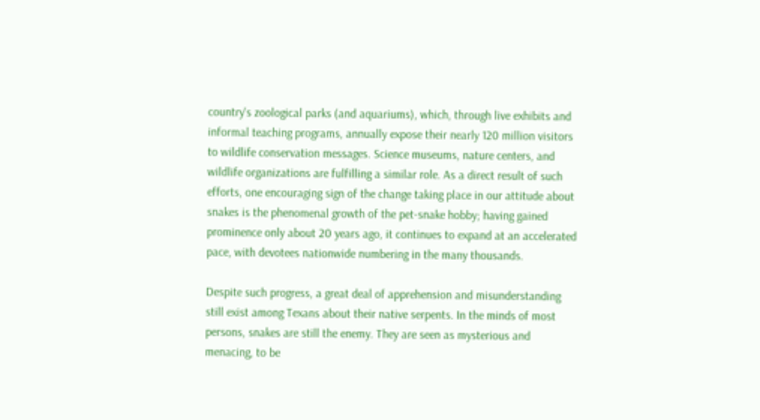country's zoological parks (and aquariums), which, through live exhibits and informal teaching programs, annually expose their nearly 120 million visitors to wildlife conservation messages. Science museums, nature centers, and wildlife organizations are fulfilling a similar role. As a direct result of such efforts, one encouraging sign of the change taking place in our attitude about snakes is the phenomenal growth of the pet-snake hobby; having gained prominence only about 20 years ago, it continues to expand at an accelerated pace, with devotees nationwide numbering in the many thousands.

Despite such progress, a great deal of apprehension and misunderstanding still exist among Texans about their native serpents. In the minds of most persons, snakes are still the enemy. They are seen as mysterious and menacing, to be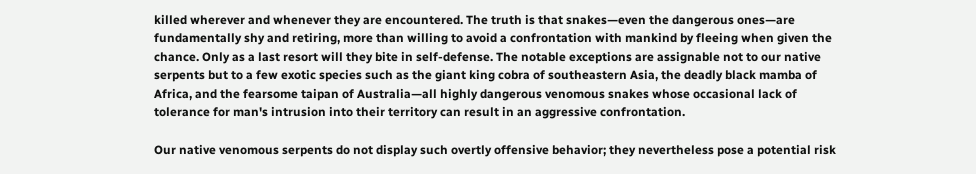killed wherever and whenever they are encountered. The truth is that snakes—even the dangerous ones—are fundamentally shy and retiring, more than willing to avoid a confrontation with mankind by fleeing when given the chance. Only as a last resort will they bite in self-defense. The notable exceptions are assignable not to our native serpents but to a few exotic species such as the giant king cobra of southeastern Asia, the deadly black mamba of Africa, and the fearsome taipan of Australia—all highly dangerous venomous snakes whose occasional lack of tolerance for man's intrusion into their territory can result in an aggressive confrontation.

Our native venomous serpents do not display such overtly offensive behavior; they nevertheless pose a potential risk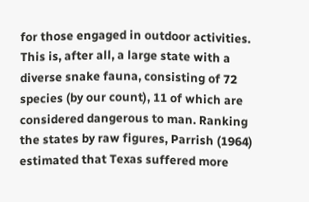for those engaged in outdoor activities. This is, after all, a large state with a diverse snake fauna, consisting of 72 species (by our count), 11 of which are considered dangerous to man. Ranking the states by raw figures, Parrish (1964) estimated that Texas suffered more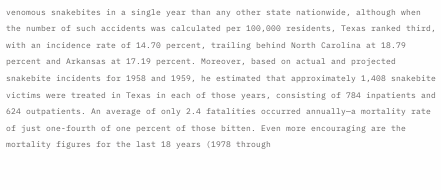venomous snakebites in a single year than any other state nationwide, although when the number of such accidents was calculated per 100,000 residents, Texas ranked third, with an incidence rate of 14.70 percent, trailing behind North Carolina at 18.79 percent and Arkansas at 17.19 percent. Moreover, based on actual and projected snakebite incidents for 1958 and 1959, he estimated that approximately 1,408 snakebite victims were treated in Texas in each of those years, consisting of 784 inpatients and 624 outpatients. An average of only 2.4 fatalities occurred annually—a mortality rate of just one-fourth of one percent of those bitten. Even more encouraging are the mortality figures for the last 18 years (1978 through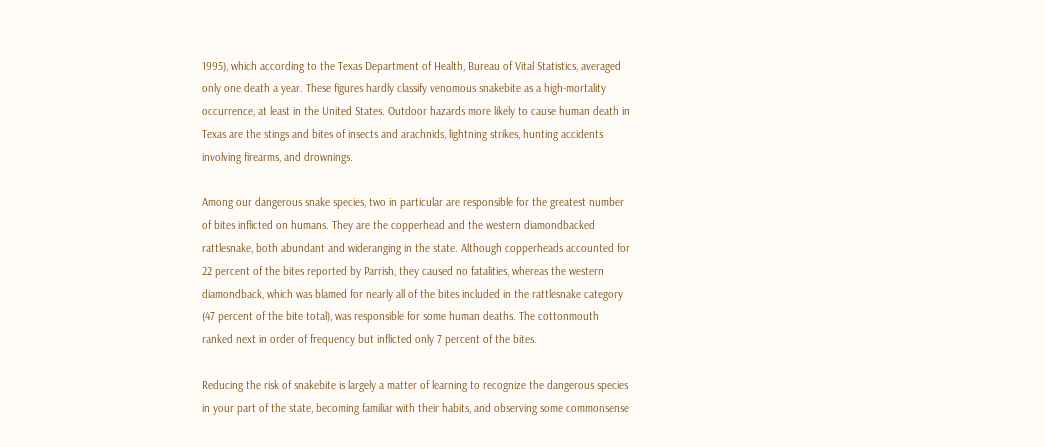1995), which according to the Texas Department of Health, Bureau of Vital Statistics, averaged only one death a year. These figures hardly classify venomous snakebite as a high-mortality occurrence, at least in the United States. Outdoor hazards more likely to cause human death in Texas are the stings and bites of insects and arachnids, lightning strikes, hunting accidents involving firearms, and drownings.

Among our dangerous snake species, two in particular are responsible for the greatest number of bites inflicted on humans. They are the copperhead and the western diamondbacked rattlesnake, both abundant and wideranging in the state. Although copperheads accounted for 22 percent of the bites reported by Parrish, they caused no fatalities, whereas the western diamondback, which was blamed for nearly all of the bites included in the rattlesnake category (47 percent of the bite total), was responsible for some human deaths. The cottonmouth ranked next in order of frequency but inflicted only 7 percent of the bites.

Reducing the risk of snakebite is largely a matter of learning to recognize the dangerous species in your part of the state, becoming familiar with their habits, and observing some commonsense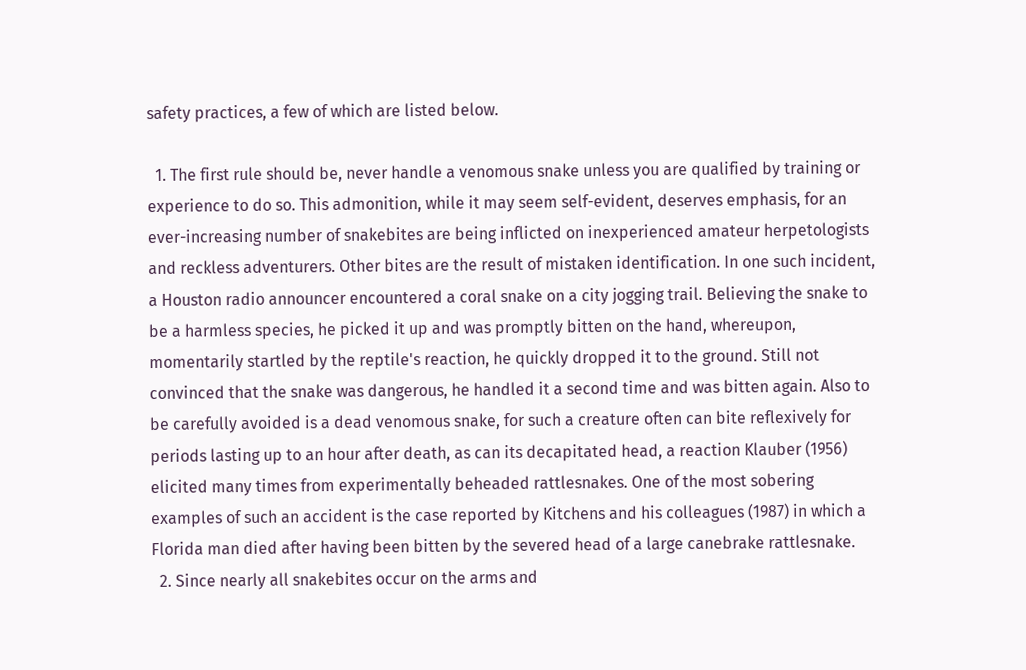safety practices, a few of which are listed below.

  1. The first rule should be, never handle a venomous snake unless you are qualified by training or experience to do so. This admonition, while it may seem self-evident, deserves emphasis, for an ever-increasing number of snakebites are being inflicted on inexperienced amateur herpetologists and reckless adventurers. Other bites are the result of mistaken identification. In one such incident, a Houston radio announcer encountered a coral snake on a city jogging trail. Believing the snake to be a harmless species, he picked it up and was promptly bitten on the hand, whereupon, momentarily startled by the reptile's reaction, he quickly dropped it to the ground. Still not convinced that the snake was dangerous, he handled it a second time and was bitten again. Also to be carefully avoided is a dead venomous snake, for such a creature often can bite reflexively for periods lasting up to an hour after death, as can its decapitated head, a reaction Klauber (1956) elicited many times from experimentally beheaded rattlesnakes. One of the most sobering examples of such an accident is the case reported by Kitchens and his colleagues (1987) in which a Florida man died after having been bitten by the severed head of a large canebrake rattlesnake.
  2. Since nearly all snakebites occur on the arms and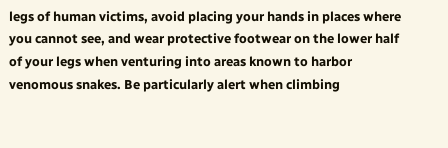legs of human victims, avoid placing your hands in places where you cannot see, and wear protective footwear on the lower half of your legs when venturing into areas known to harbor venomous snakes. Be particularly alert when climbing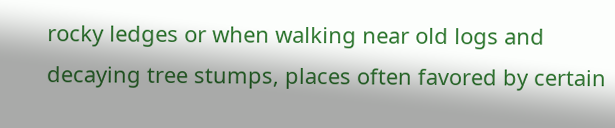rocky ledges or when walking near old logs and decaying tree stumps, places often favored by certain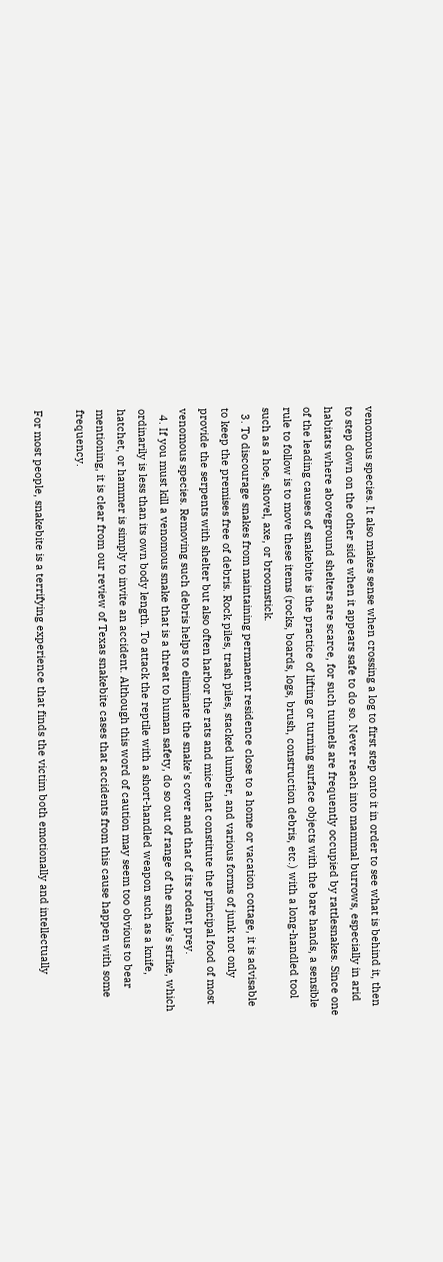venomous species. It also makes sense when crossing a log to first step onto it in order to see what is behind it, then to step down on the other side when it appears safe to do so. Never reach into mammal burrows, especially in arid habitats where aboveground shelters are scarce, for such tunnels are frequently occupied by rattlesnakes. Since one of the leading causes of snakebite is the practice of lifting or turning surface objects with the bare hands, a sensible rule to follow is to move these items (rocks, boards, logs, brush, construction debris, etc.) with a long-handled tool such as a hoe, shovel, axe, or broomstick.
  3. To discourage snakes from maintaining permanent residence close to a home or vacation cottage, it is advisable to keep the premises free of debris. Rock piles, trash piles, stacked lumber, and various forms of junk not only provide the serpents with shelter but also often harbor the rats and mice that constitute the principal food of most venomous species. Removing such debris helps to eliminate the snake's cover and that of its rodent prey.
  4. If you must kill a venomous snake that is a threat to human safety, do so out of range of the snake's strike, which ordinarily is less than its own body length. To attack the reptile with a short-handled weapon such as a knife, hatchet, or hammer is simply to invite an accident. Although this word of caution may seem too obvious to bear mentioning, it is clear from our review of Texas snakebite cases that accidents from this cause happen with some frequency.

For most people, snakebite is a terrifying experience that finds the victim both emotionally and intellectually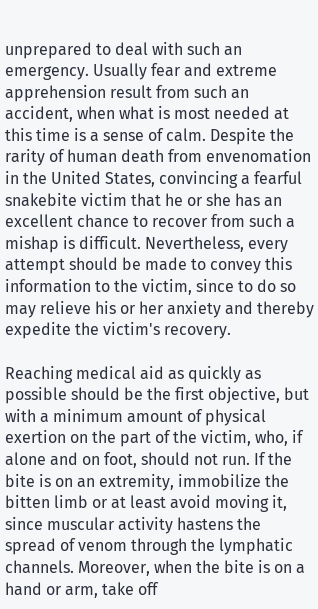unprepared to deal with such an emergency. Usually fear and extreme apprehension result from such an accident, when what is most needed at this time is a sense of calm. Despite the rarity of human death from envenomation in the United States, convincing a fearful snakebite victim that he or she has an excellent chance to recover from such a mishap is difficult. Nevertheless, every attempt should be made to convey this information to the victim, since to do so may relieve his or her anxiety and thereby expedite the victim's recovery.

Reaching medical aid as quickly as possible should be the first objective, but with a minimum amount of physical exertion on the part of the victim, who, if alone and on foot, should not run. If the bite is on an extremity, immobilize the bitten limb or at least avoid moving it, since muscular activity hastens the spread of venom through the lymphatic channels. Moreover, when the bite is on a hand or arm, take off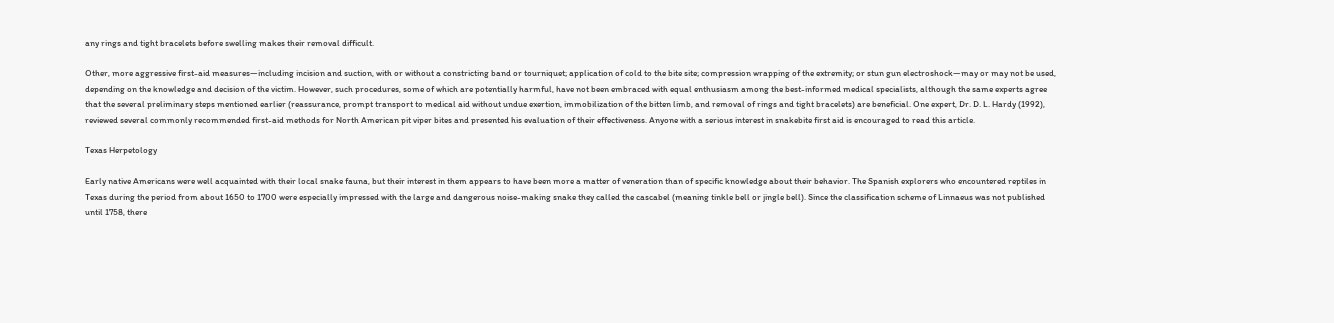any rings and tight bracelets before swelling makes their removal difficult.

Other, more aggressive first-aid measures—including incision and suction, with or without a constricting band or tourniquet; application of cold to the bite site; compression wrapping of the extremity; or stun gun electroshock—may or may not be used, depending on the knowledge and decision of the victim. However, such procedures, some of which are potentially harmful, have not been embraced with equal enthusiasm among the best-informed medical specialists, although the same experts agree that the several preliminary steps mentioned earlier (reassurance, prompt transport to medical aid without undue exertion, immobilization of the bitten limb, and removal of rings and tight bracelets) are beneficial. One expert, Dr. D. L. Hardy (1992), reviewed several commonly recommended first-aid methods for North American pit viper bites and presented his evaluation of their effectiveness. Anyone with a serious interest in snakebite first aid is encouraged to read this article.

Texas Herpetology

Early native Americans were well acquainted with their local snake fauna, but their interest in them appears to have been more a matter of veneration than of specific knowledge about their behavior. The Spanish explorers who encountered reptiles in Texas during the period from about 1650 to 1700 were especially impressed with the large and dangerous noise-making snake they called the cascabel (meaning tinkle bell or jingle bell). Since the classification scheme of Linnaeus was not published until 1758, there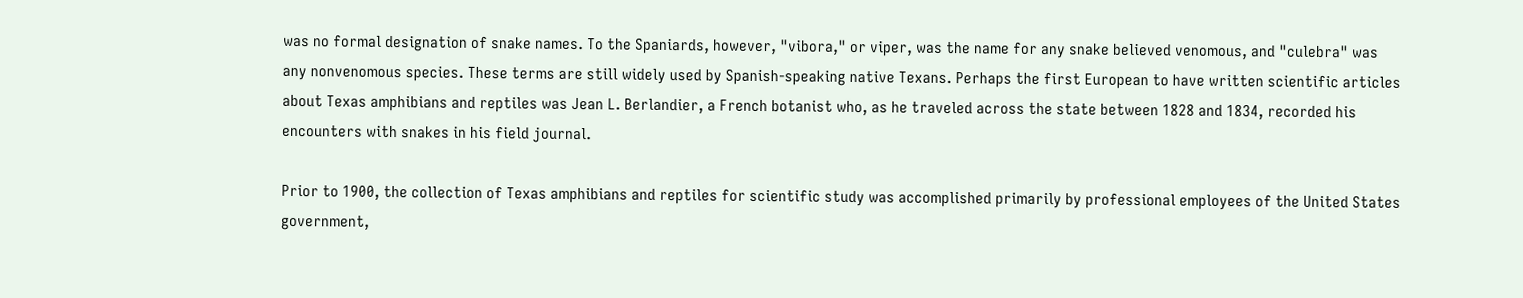was no formal designation of snake names. To the Spaniards, however, "vibora," or viper, was the name for any snake believed venomous, and "culebra" was any nonvenomous species. These terms are still widely used by Spanish-speaking native Texans. Perhaps the first European to have written scientific articles about Texas amphibians and reptiles was Jean L. Berlandier, a French botanist who, as he traveled across the state between 1828 and 1834, recorded his encounters with snakes in his field journal.

Prior to 1900, the collection of Texas amphibians and reptiles for scientific study was accomplished primarily by professional employees of the United States government,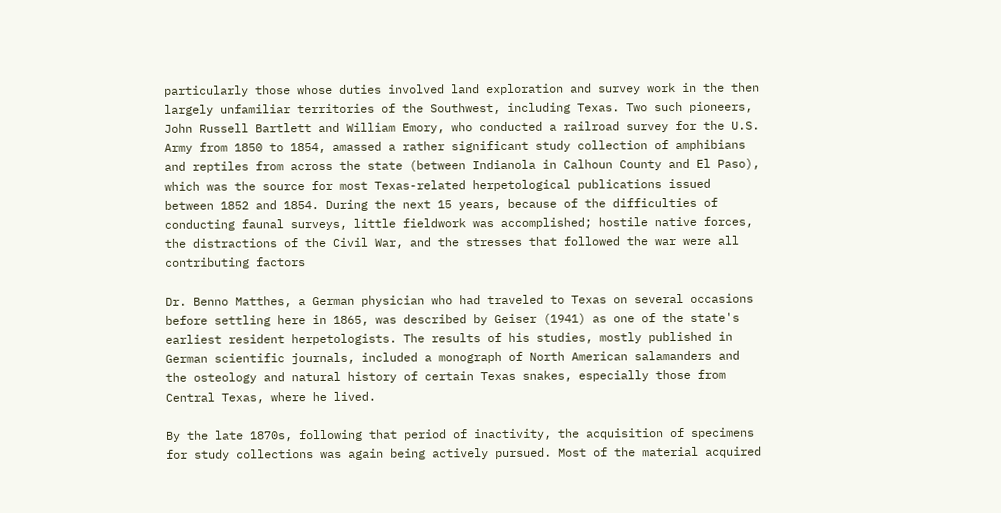particularly those whose duties involved land exploration and survey work in the then largely unfamiliar territories of the Southwest, including Texas. Two such pioneers, John Russell Bartlett and William Emory, who conducted a railroad survey for the U.S. Army from 1850 to 1854, amassed a rather significant study collection of amphibians and reptiles from across the state (between Indianola in Calhoun County and El Paso), which was the source for most Texas-related herpetological publications issued between 1852 and 1854. During the next 15 years, because of the difficulties of conducting faunal surveys, little fieldwork was accomplished; hostile native forces, the distractions of the Civil War, and the stresses that followed the war were all contributing factors

Dr. Benno Matthes, a German physician who had traveled to Texas on several occasions before settling here in 1865, was described by Geiser (1941) as one of the state's earliest resident herpetologists. The results of his studies, mostly published in German scientific journals, included a monograph of North American salamanders and the osteology and natural history of certain Texas snakes, especially those from Central Texas, where he lived.

By the late 1870s, following that period of inactivity, the acquisition of specimens for study collections was again being actively pursued. Most of the material acquired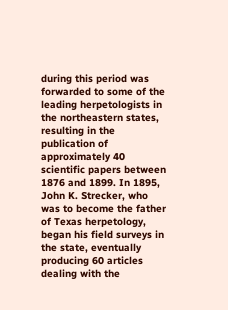during this period was forwarded to some of the leading herpetologists in the northeastern states, resulting in the publication of approximately 40 scientific papers between 1876 and 1899. In 1895, John K. Strecker, who was to become the father of Texas herpetology, began his field surveys in the state, eventually producing 60 articles dealing with the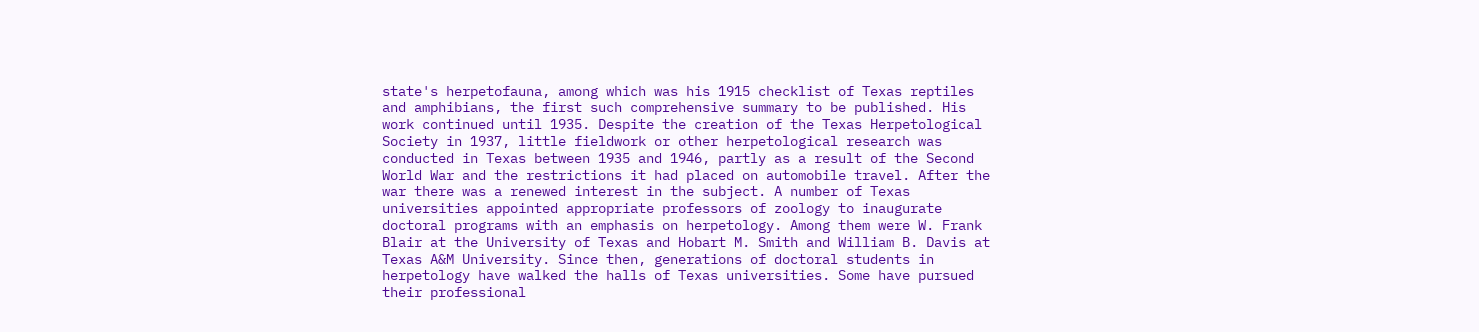state's herpetofauna, among which was his 1915 checklist of Texas reptiles and amphibians, the first such comprehensive summary to be published. His work continued until 1935. Despite the creation of the Texas Herpetological Society in 1937, little fieldwork or other herpetological research was conducted in Texas between 1935 and 1946, partly as a result of the Second World War and the restrictions it had placed on automobile travel. After the war there was a renewed interest in the subject. A number of Texas universities appointed appropriate professors of zoology to inaugurate doctoral programs with an emphasis on herpetology. Among them were W. Frank Blair at the University of Texas and Hobart M. Smith and William B. Davis at Texas A&M University. Since then, generations of doctoral students in herpetology have walked the halls of Texas universities. Some have pursued their professional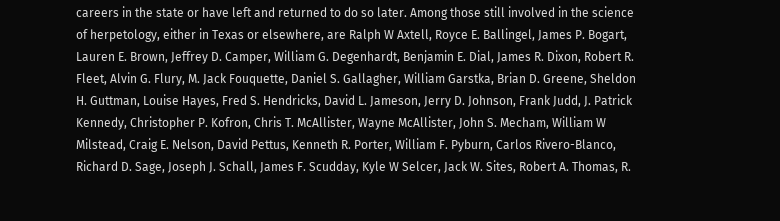careers in the state or have left and returned to do so later. Among those still involved in the science of herpetology, either in Texas or elsewhere, are Ralph W Axtell, Royce E. Ballingel, James P. Bogart, Lauren E. Brown, Jeffrey D. Camper, William G. Degenhardt, Benjamin E. Dial, James R. Dixon, Robert R. Fleet, Alvin G. Flury, M. Jack Fouquette, Daniel S. Gallagher, William Garstka, Brian D. Greene, Sheldon H. Guttman, Louise Hayes, Fred S. Hendricks, David L. Jameson, Jerry D. Johnson, Frank Judd, J. Patrick Kennedy, Christopher P. Kofron, Chris T. McAllister, Wayne McAllister, John S. Mecham, William W Milstead, Craig E. Nelson, David Pettus, Kenneth R. Porter, William F. Pyburn, Carlos Rivero-Blanco, Richard D. Sage, Joseph J. Schall, James F. Scudday, Kyle W Selcer, Jack W. Sites, Robert A. Thomas, R.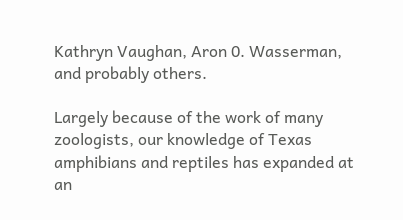Kathryn Vaughan, Aron 0. Wasserman, and probably others.

Largely because of the work of many zoologists, our knowledge of Texas amphibians and reptiles has expanded at an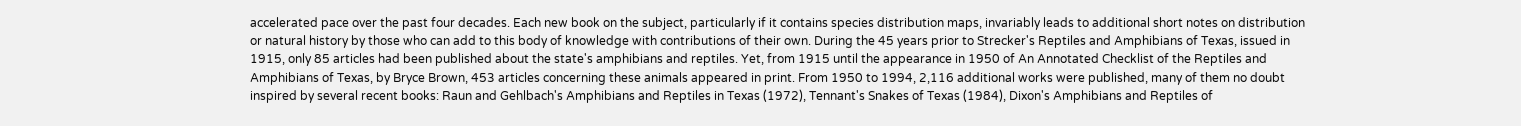accelerated pace over the past four decades. Each new book on the subject, particularly if it contains species distribution maps, invariably leads to additional short notes on distribution or natural history by those who can add to this body of knowledge with contributions of their own. During the 45 years prior to Strecker's Reptiles and Amphibians of Texas, issued in 1915, only 85 articles had been published about the state's amphibians and reptiles. Yet, from 1915 until the appearance in 1950 of An Annotated Checklist of the Reptiles and Amphibians of Texas, by Bryce Brown, 453 articles concerning these animals appeared in print. From 1950 to 1994, 2,116 additional works were published, many of them no doubt inspired by several recent books: Raun and Gehlbach's Amphibians and Reptiles in Texas (1972), Tennant's Snakes of Texas (1984), Dixon's Amphibians and Reptiles of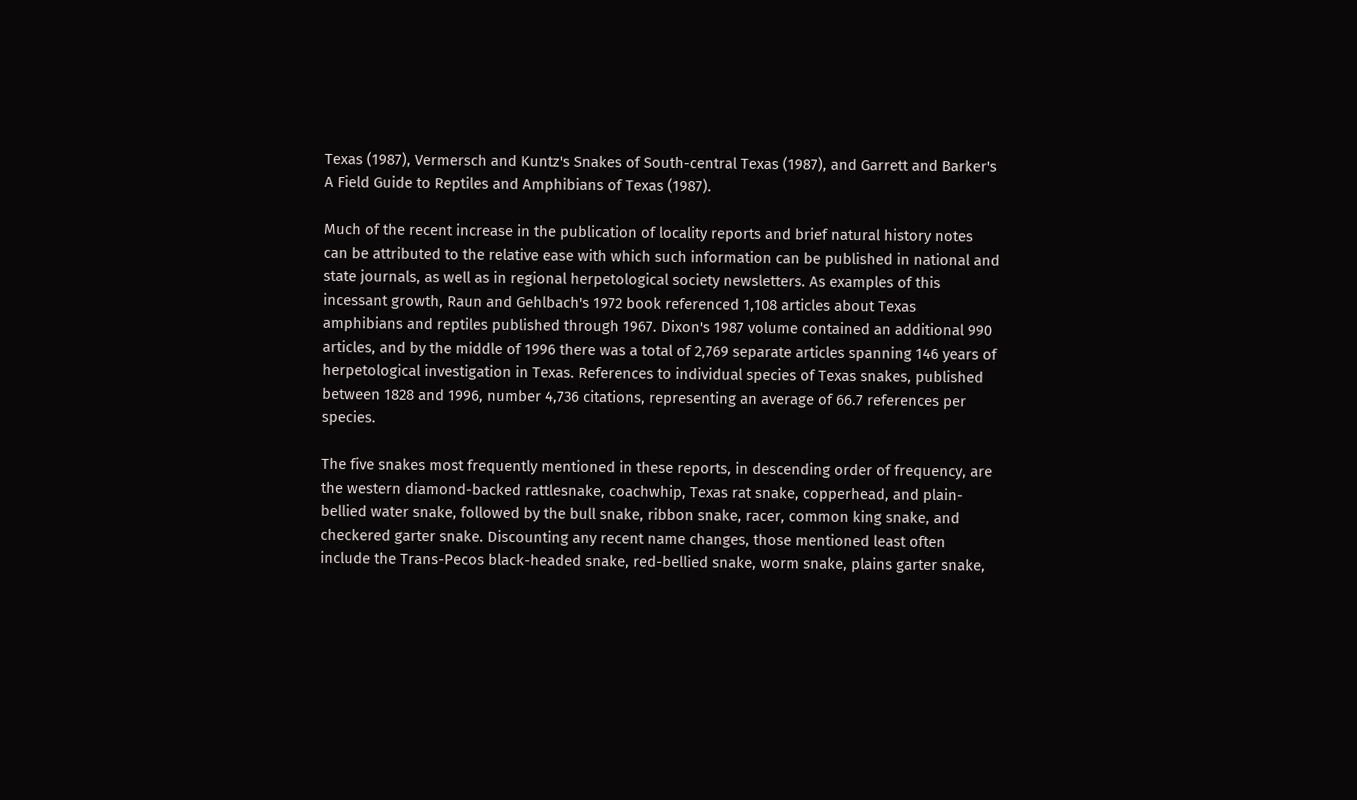Texas (1987), Vermersch and Kuntz's Snakes of South-central Texas (1987), and Garrett and Barker's A Field Guide to Reptiles and Amphibians of Texas (1987).

Much of the recent increase in the publication of locality reports and brief natural history notes can be attributed to the relative ease with which such information can be published in national and state journals, as well as in regional herpetological society newsletters. As examples of this incessant growth, Raun and Gehlbach's 1972 book referenced 1,108 articles about Texas amphibians and reptiles published through 1967. Dixon's 1987 volume contained an additional 990 articles, and by the middle of 1996 there was a total of 2,769 separate articles spanning 146 years of herpetological investigation in Texas. References to individual species of Texas snakes, published between 1828 and 1996, number 4,736 citations, representing an average of 66.7 references per species.

The five snakes most frequently mentioned in these reports, in descending order of frequency, are the western diamond-backed rattlesnake, coachwhip, Texas rat snake, copperhead, and plain-bellied water snake, followed by the bull snake, ribbon snake, racer, common king snake, and checkered garter snake. Discounting any recent name changes, those mentioned least often include the Trans-Pecos black-headed snake, red-bellied snake, worm snake, plains garter snake,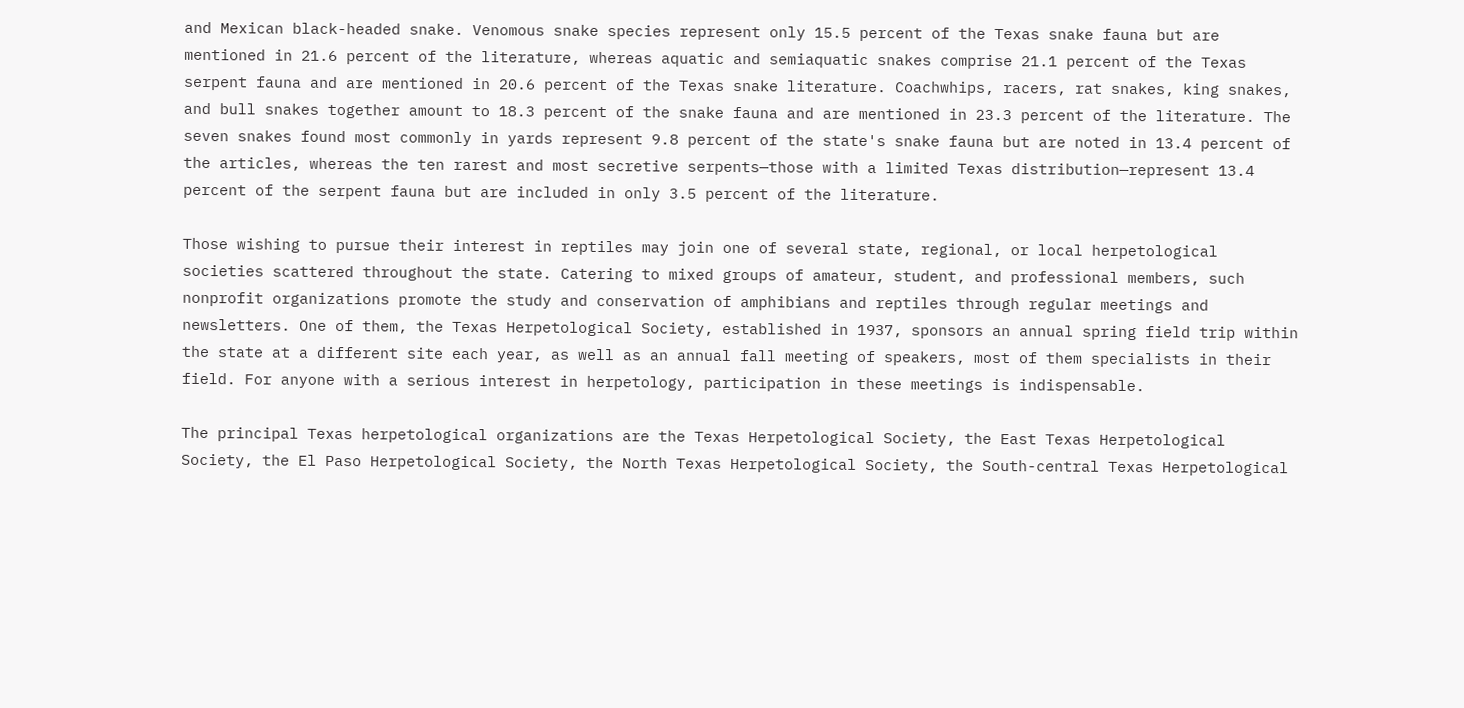and Mexican black-headed snake. Venomous snake species represent only 15.5 percent of the Texas snake fauna but are mentioned in 21.6 percent of the literature, whereas aquatic and semiaquatic snakes comprise 21.1 percent of the Texas serpent fauna and are mentioned in 20.6 percent of the Texas snake literature. Coachwhips, racers, rat snakes, king snakes, and bull snakes together amount to 18.3 percent of the snake fauna and are mentioned in 23.3 percent of the literature. The seven snakes found most commonly in yards represent 9.8 percent of the state's snake fauna but are noted in 13.4 percent of the articles, whereas the ten rarest and most secretive serpents—those with a limited Texas distribution—represent 13.4 percent of the serpent fauna but are included in only 3.5 percent of the literature.

Those wishing to pursue their interest in reptiles may join one of several state, regional, or local herpetological societies scattered throughout the state. Catering to mixed groups of amateur, student, and professional members, such nonprofit organizations promote the study and conservation of amphibians and reptiles through regular meetings and newsletters. One of them, the Texas Herpetological Society, established in 1937, sponsors an annual spring field trip within the state at a different site each year, as well as an annual fall meeting of speakers, most of them specialists in their field. For anyone with a serious interest in herpetology, participation in these meetings is indispensable.

The principal Texas herpetological organizations are the Texas Herpetological Society, the East Texas Herpetological Society, the El Paso Herpetological Society, the North Texas Herpetological Society, the South-central Texas Herpetological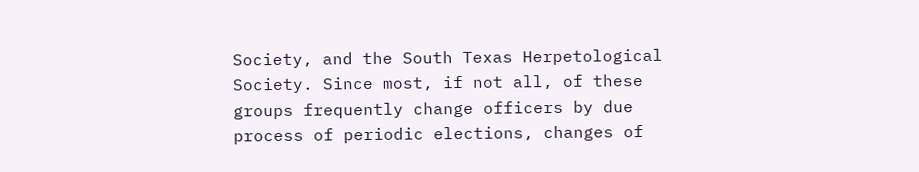Society, and the South Texas Herpetological Society. Since most, if not all, of these groups frequently change officers by due process of periodic elections, changes of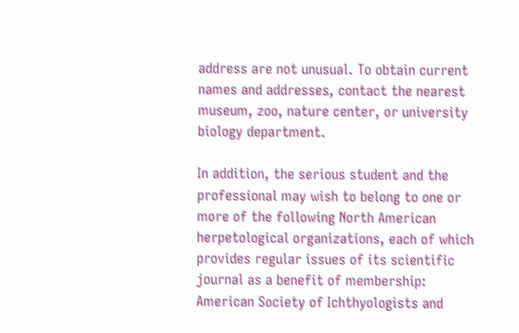address are not unusual. To obtain current names and addresses, contact the nearest museum, zoo, nature center, or university biology department.

In addition, the serious student and the professional may wish to belong to one or more of the following North American herpetological organizations, each of which provides regular issues of its scientific journal as a benefit of membership: American Society of Ichthyologists and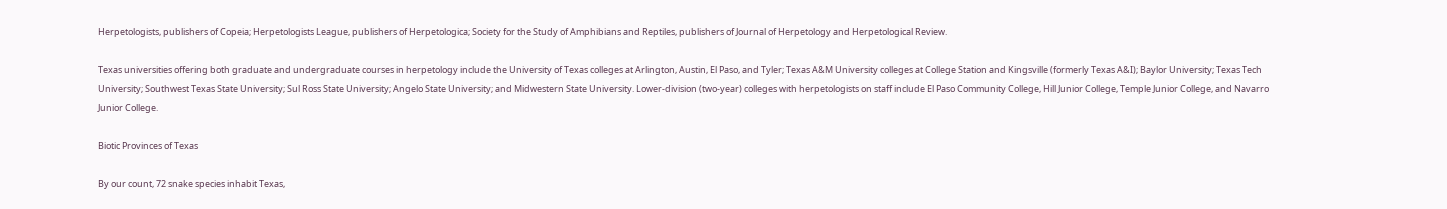Herpetologists, publishers of Copeia; Herpetologists League, publishers of Herpetologica; Society for the Study of Amphibians and Reptiles, publishers of Journal of Herpetology and Herpetological Review.

Texas universities offering both graduate and undergraduate courses in herpetology include the University of Texas colleges at Arlington, Austin, El Paso, and Tyler; Texas A&M University colleges at College Station and Kingsville (formerly Texas A&I); Baylor University; Texas Tech University; Southwest Texas State University; Sul Ross State University; Angelo State University; and Midwestern State University. Lower-division (two-year) colleges with herpetologists on staff include El Paso Community College, Hill Junior College, Temple Junior College, and Navarro Junior College.

Biotic Provinces of Texas

By our count, 72 snake species inhabit Texas,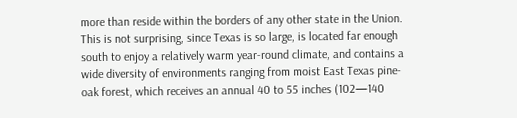more than reside within the borders of any other state in the Union. This is not surprising, since Texas is so large, is located far enough south to enjoy a relatively warm year-round climate, and contains a wide diversity of environments ranging from moist East Texas pine-oak forest, which receives an annual 40 to 55 inches (102—140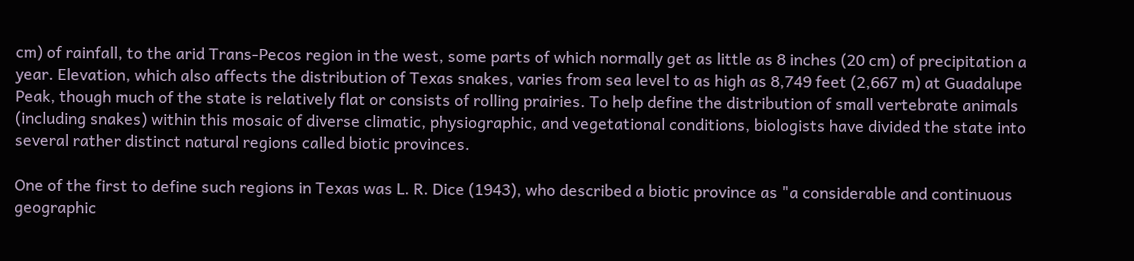cm) of rainfall, to the arid Trans-Pecos region in the west, some parts of which normally get as little as 8 inches (20 cm) of precipitation a year. Elevation, which also affects the distribution of Texas snakes, varies from sea level to as high as 8,749 feet (2,667 m) at Guadalupe Peak, though much of the state is relatively flat or consists of rolling prairies. To help define the distribution of small vertebrate animals (including snakes) within this mosaic of diverse climatic, physiographic, and vegetational conditions, biologists have divided the state into several rather distinct natural regions called biotic provinces.

One of the first to define such regions in Texas was L. R. Dice (1943), who described a biotic province as "a considerable and continuous geographic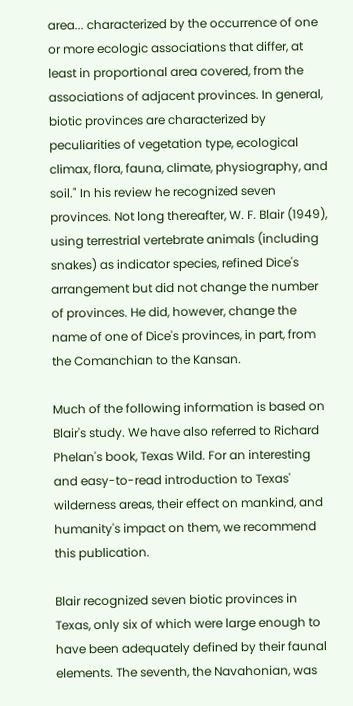area... characterized by the occurrence of one or more ecologic associations that differ, at least in proportional area covered, from the associations of adjacent provinces. In general, biotic provinces are characterized by peculiarities of vegetation type, ecological climax, flora, fauna, climate, physiography, and soil." In his review he recognized seven provinces. Not long thereafter, W. F. Blair (1949), using terrestrial vertebrate animals (including snakes) as indicator species, refined Dice's arrangement but did not change the number of provinces. He did, however, change the name of one of Dice's provinces, in part, from the Comanchian to the Kansan.

Much of the following information is based on Blair's study. We have also referred to Richard Phelan's book, Texas Wild. For an interesting and easy-to-read introduction to Texas' wilderness areas, their effect on mankind, and humanity's impact on them, we recommend this publication.

Blair recognized seven biotic provinces in Texas, only six of which were large enough to have been adequately defined by their faunal elements. The seventh, the Navahonian, was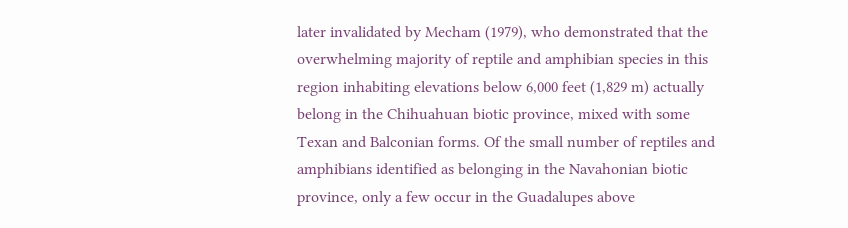later invalidated by Mecham (1979), who demonstrated that the overwhelming majority of reptile and amphibian species in this region inhabiting elevations below 6,000 feet (1,829 m) actually belong in the Chihuahuan biotic province, mixed with some Texan and Balconian forms. Of the small number of reptiles and amphibians identified as belonging in the Navahonian biotic province, only a few occur in the Guadalupes above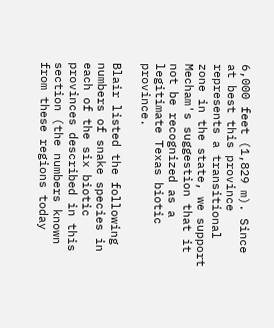6,000 feet (1,829 m). Since at best this province represents a transitional zone in the state, we support Mecham's suggestion that it not be recognized as a legitimate Texas biotic province.

Blair listed the following numbers of snake species in each of the six biotic provinces described in this section (the numbers known from these regions today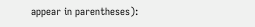appear in parentheses):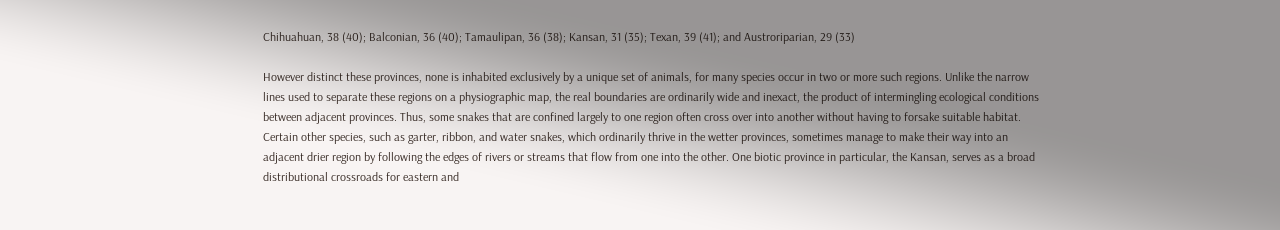Chihuahuan, 38 (40); Balconian, 36 (40); Tamaulipan, 36 (38); Kansan, 31 (35); Texan, 39 (41); and Austroriparian, 29 (33)

However distinct these provinces, none is inhabited exclusively by a unique set of animals, for many species occur in two or more such regions. Unlike the narrow lines used to separate these regions on a physiographic map, the real boundaries are ordinarily wide and inexact, the product of intermingling ecological conditions between adjacent provinces. Thus, some snakes that are confined largely to one region often cross over into another without having to forsake suitable habitat. Certain other species, such as garter, ribbon, and water snakes, which ordinarily thrive in the wetter provinces, sometimes manage to make their way into an adjacent drier region by following the edges of rivers or streams that flow from one into the other. One biotic province in particular, the Kansan, serves as a broad distributional crossroads for eastern and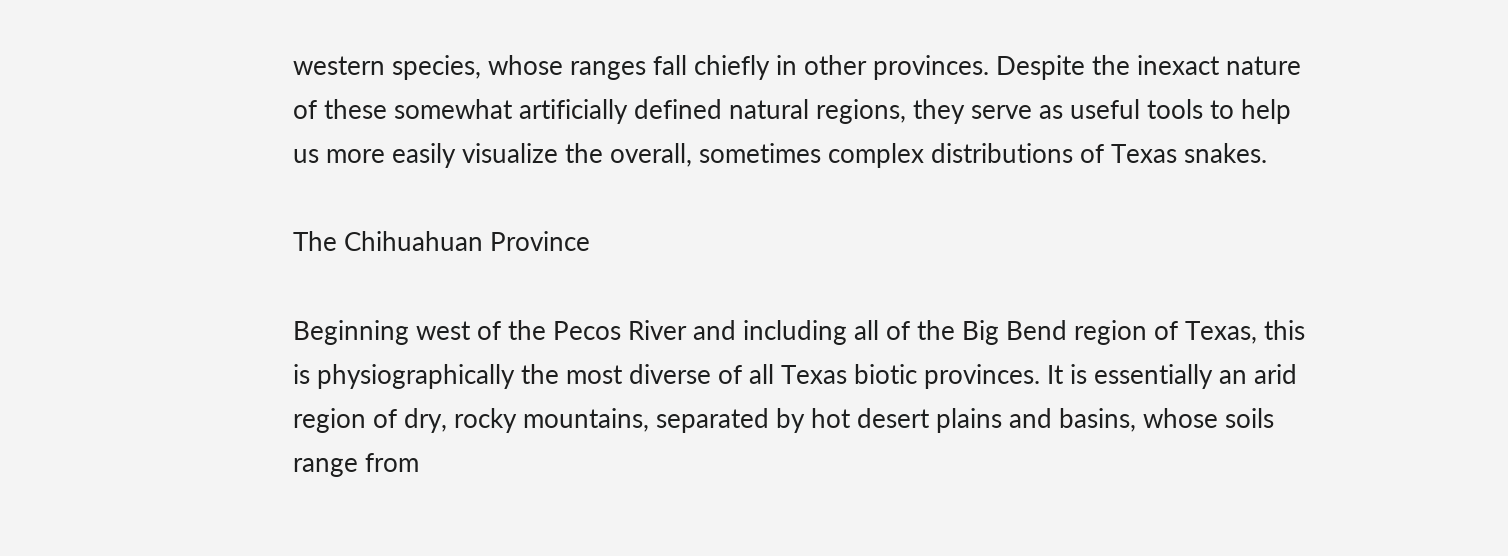western species, whose ranges fall chiefly in other provinces. Despite the inexact nature of these somewhat artificially defined natural regions, they serve as useful tools to help us more easily visualize the overall, sometimes complex distributions of Texas snakes.

The Chihuahuan Province

Beginning west of the Pecos River and including all of the Big Bend region of Texas, this is physiographically the most diverse of all Texas biotic provinces. It is essentially an arid region of dry, rocky mountains, separated by hot desert plains and basins, whose soils range from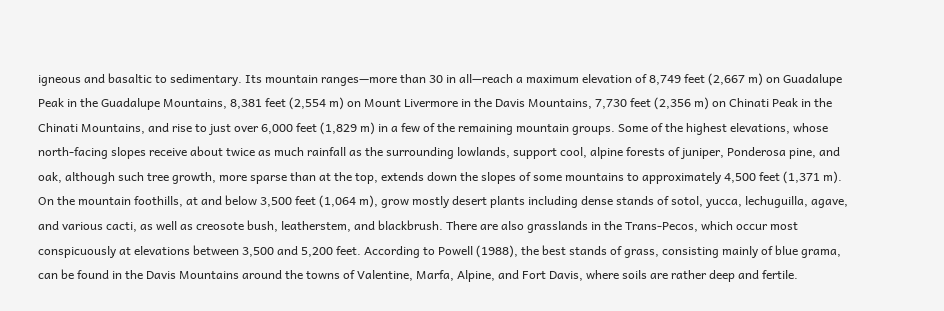igneous and basaltic to sedimentary. Its mountain ranges—more than 30 in all—reach a maximum elevation of 8,749 feet (2,667 m) on Guadalupe Peak in the Guadalupe Mountains, 8,381 feet (2,554 m) on Mount Livermore in the Davis Mountains, 7,730 feet (2,356 m) on Chinati Peak in the Chinati Mountains, and rise to just over 6,000 feet (1,829 m) in a few of the remaining mountain groups. Some of the highest elevations, whose north-facing slopes receive about twice as much rainfall as the surrounding lowlands, support cool, alpine forests of juniper, Ponderosa pine, and oak, although such tree growth, more sparse than at the top, extends down the slopes of some mountains to approximately 4,500 feet (1,371 m). On the mountain foothills, at and below 3,500 feet (1,064 m), grow mostly desert plants including dense stands of sotol, yucca, lechuguilla, agave, and various cacti, as well as creosote bush, leatherstem, and blackbrush. There are also grasslands in the Trans-Pecos, which occur most conspicuously at elevations between 3,500 and 5,200 feet. According to Powell (1988), the best stands of grass, consisting mainly of blue grama, can be found in the Davis Mountains around the towns of Valentine, Marfa, Alpine, and Fort Davis, where soils are rather deep and fertile.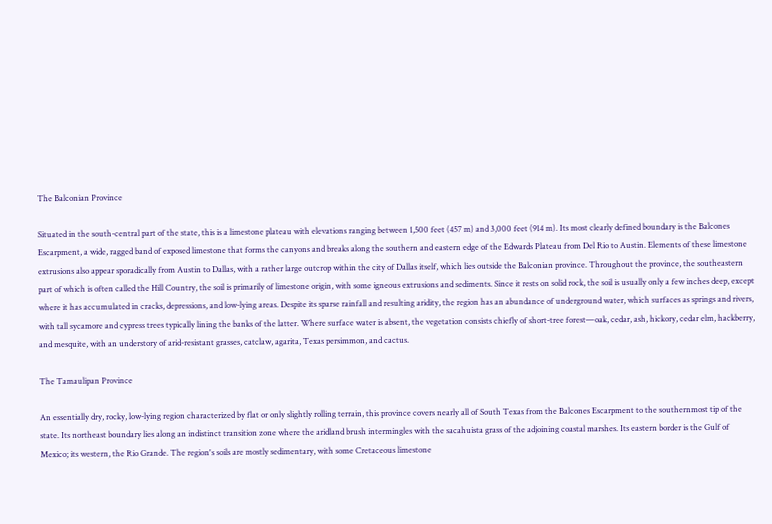The Balconian Province

Situated in the south-central part of the state, this is a limestone plateau with elevations ranging between 1,500 feet (457 m) and 3,000 feet (914 m). Its most clearly defined boundary is the Balcones Escarpment, a wide, ragged band of exposed limestone that forms the canyons and breaks along the southern and eastern edge of the Edwards Plateau from Del Rio to Austin. Elements of these limestone extrusions also appear sporadically from Austin to Dallas, with a rather large outcrop within the city of Dallas itself, which lies outside the Balconian province. Throughout the province, the southeastern part of which is often called the Hill Country, the soil is primarily of limestone origin, with some igneous extrusions and sediments. Since it rests on solid rock, the soil is usually only a few inches deep, except where it has accumulated in cracks, depressions, and low-lying areas. Despite its sparse rainfall and resulting aridity, the region has an abundance of underground water, which surfaces as springs and rivers, with tall sycamore and cypress trees typically lining the banks of the latter. Where surface water is absent, the vegetation consists chiefly of short-tree forest—oak, cedar, ash, hickory, cedar elm, hackberry, and mesquite, with an understory of arid-resistant grasses, catclaw, agarita, Texas persimmon, and cactus.

The Tamaulipan Province

An essentially dry, rocky, low-lying region characterized by flat or only slightly rolling terrain, this province covers nearly all of South Texas from the Balcones Escarpment to the southernmost tip of the state. Its northeast boundary lies along an indistinct transition zone where the aridland brush intermingles with the sacahuista grass of the adjoining coastal marshes. Its eastern border is the Gulf of Mexico; its western, the Rio Grande. The region's soils are mostly sedimentary, with some Cretaceous limestone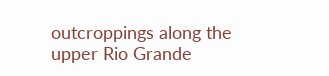outcroppings along the upper Rio Grande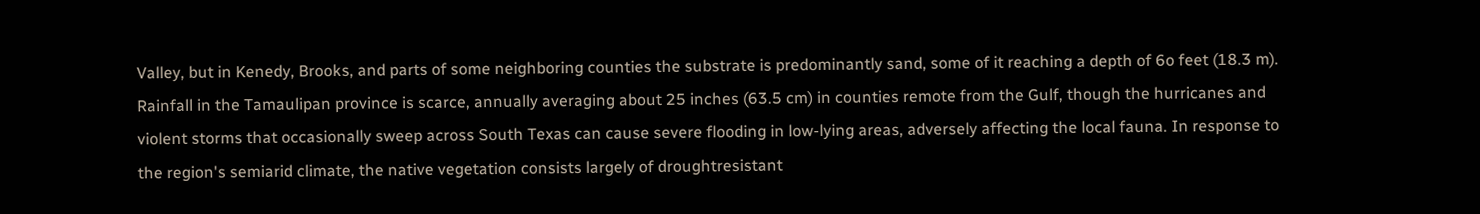Valley, but in Kenedy, Brooks, and parts of some neighboring counties the substrate is predominantly sand, some of it reaching a depth of 6o feet (18.3 m). Rainfall in the Tamaulipan province is scarce, annually averaging about 25 inches (63.5 cm) in counties remote from the Gulf, though the hurricanes and violent storms that occasionally sweep across South Texas can cause severe flooding in low-lying areas, adversely affecting the local fauna. In response to the region's semiarid climate, the native vegetation consists largely of droughtresistant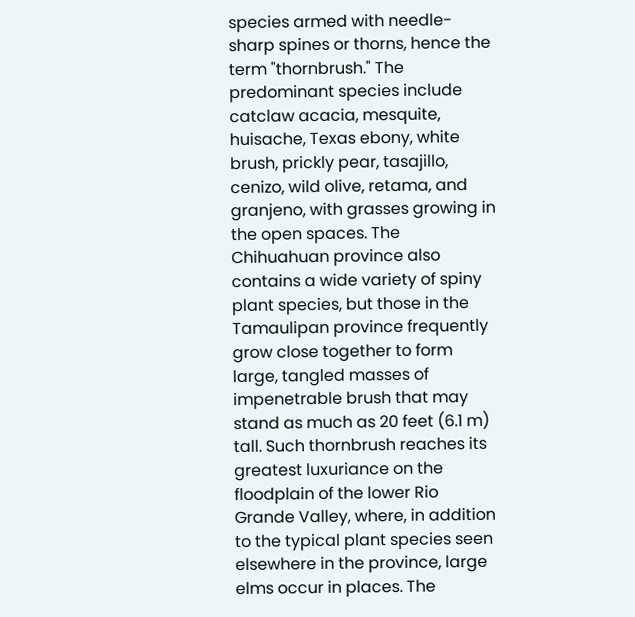species armed with needle-sharp spines or thorns, hence the term "thornbrush." The predominant species include catclaw acacia, mesquite, huisache, Texas ebony, white brush, prickly pear, tasajillo, cenizo, wild olive, retama, and granjeno, with grasses growing in the open spaces. The Chihuahuan province also contains a wide variety of spiny plant species, but those in the Tamaulipan province frequently grow close together to form large, tangled masses of impenetrable brush that may stand as much as 20 feet (6.1 m) tall. Such thornbrush reaches its greatest luxuriance on the floodplain of the lower Rio Grande Valley, where, in addition to the typical plant species seen elsewhere in the province, large elms occur in places. The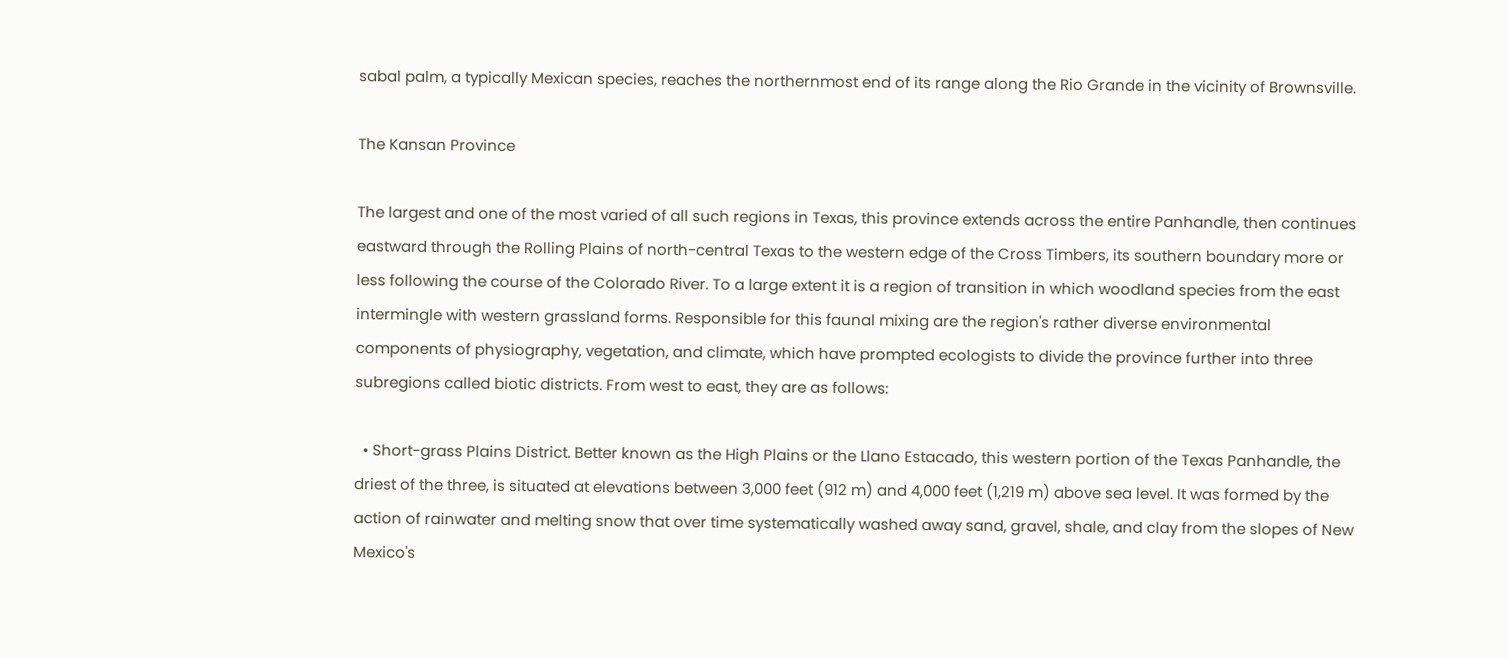sabal palm, a typically Mexican species, reaches the northernmost end of its range along the Rio Grande in the vicinity of Brownsville.

The Kansan Province

The largest and one of the most varied of all such regions in Texas, this province extends across the entire Panhandle, then continues eastward through the Rolling Plains of north-central Texas to the western edge of the Cross Timbers, its southern boundary more or less following the course of the Colorado River. To a large extent it is a region of transition in which woodland species from the east intermingle with western grassland forms. Responsible for this faunal mixing are the region's rather diverse environmental components of physiography, vegetation, and climate, which have prompted ecologists to divide the province further into three subregions called biotic districts. From west to east, they are as follows:

  • Short-grass Plains District. Better known as the High Plains or the Llano Estacado, this western portion of the Texas Panhandle, the driest of the three, is situated at elevations between 3,000 feet (912 m) and 4,000 feet (1,219 m) above sea level. It was formed by the action of rainwater and melting snow that over time systematically washed away sand, gravel, shale, and clay from the slopes of New Mexico's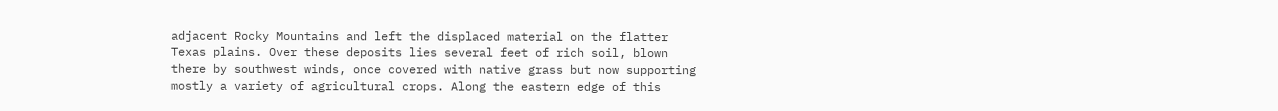adjacent Rocky Mountains and left the displaced material on the flatter Texas plains. Over these deposits lies several feet of rich soil, blown there by southwest winds, once covered with native grass but now supporting mostly a variety of agricultural crops. Along the eastern edge of this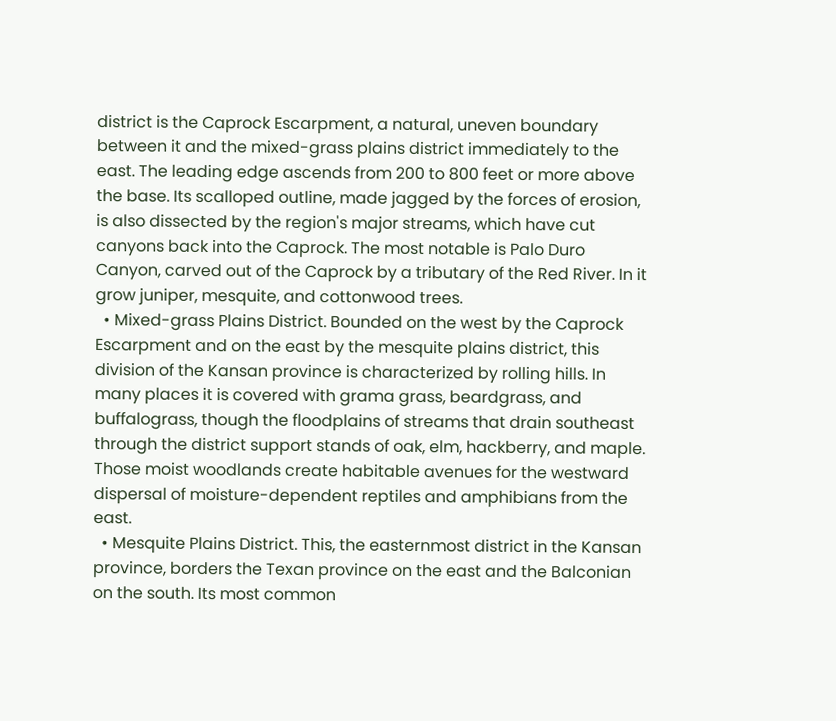district is the Caprock Escarpment, a natural, uneven boundary between it and the mixed-grass plains district immediately to the east. The leading edge ascends from 200 to 800 feet or more above the base. Its scalloped outline, made jagged by the forces of erosion, is also dissected by the region's major streams, which have cut canyons back into the Caprock. The most notable is Palo Duro Canyon, carved out of the Caprock by a tributary of the Red River. In it grow juniper, mesquite, and cottonwood trees.
  • Mixed-grass Plains District. Bounded on the west by the Caprock Escarpment and on the east by the mesquite plains district, this division of the Kansan province is characterized by rolling hills. In many places it is covered with grama grass, beardgrass, and buffalograss, though the floodplains of streams that drain southeast through the district support stands of oak, elm, hackberry, and maple. Those moist woodlands create habitable avenues for the westward dispersal of moisture-dependent reptiles and amphibians from the east.
  • Mesquite Plains District. This, the easternmost district in the Kansan province, borders the Texan province on the east and the Balconian on the south. Its most common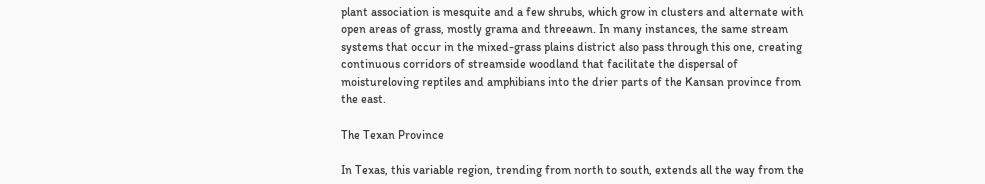plant association is mesquite and a few shrubs, which grow in clusters and alternate with open areas of grass, mostly grama and threeawn. In many instances, the same stream systems that occur in the mixed-grass plains district also pass through this one, creating continuous corridors of streamside woodland that facilitate the dispersal of moistureloving reptiles and amphibians into the drier parts of the Kansan province from the east.

The Texan Province

In Texas, this variable region, trending from north to south, extends all the way from the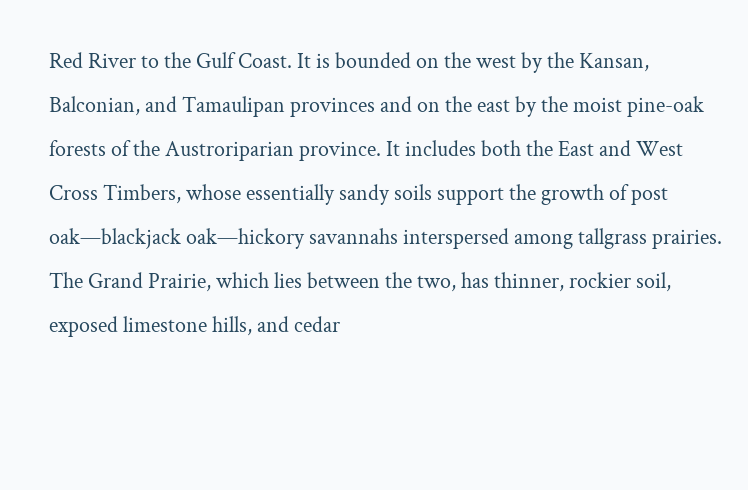Red River to the Gulf Coast. It is bounded on the west by the Kansan, Balconian, and Tamaulipan provinces and on the east by the moist pine-oak forests of the Austroriparian province. It includes both the East and West Cross Timbers, whose essentially sandy soils support the growth of post oak—blackjack oak—hickory savannahs interspersed among tallgrass prairies. The Grand Prairie, which lies between the two, has thinner, rockier soil, exposed limestone hills, and cedar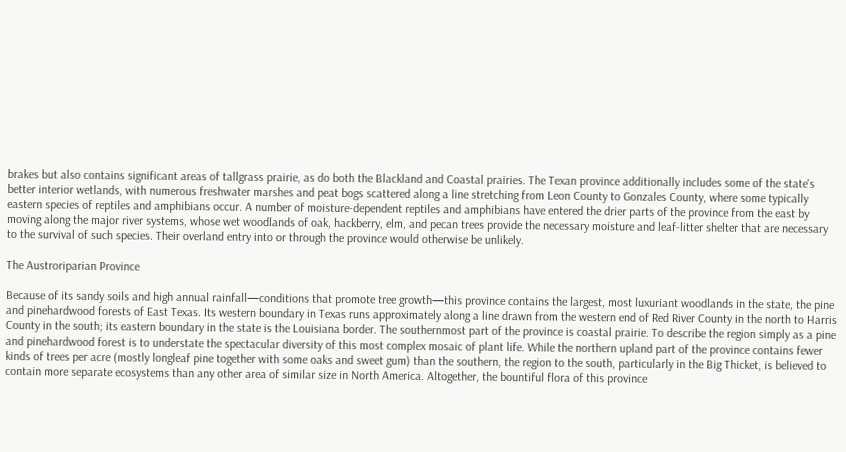brakes but also contains significant areas of tallgrass prairie, as do both the Blackland and Coastal prairies. The Texan province additionally includes some of the state's better interior wetlands, with numerous freshwater marshes and peat bogs scattered along a line stretching from Leon County to Gonzales County, where some typically eastern species of reptiles and amphibians occur. A number of moisture-dependent reptiles and amphibians have entered the drier parts of the province from the east by moving along the major river systems, whose wet woodlands of oak, hackberry, elm, and pecan trees provide the necessary moisture and leaf-litter shelter that are necessary to the survival of such species. Their overland entry into or through the province would otherwise be unlikely.

The Austroriparian Province

Because of its sandy soils and high annual rainfall—conditions that promote tree growth—this province contains the largest, most luxuriant woodlands in the state, the pine and pinehardwood forests of East Texas. Its western boundary in Texas runs approximately along a line drawn from the western end of Red River County in the north to Harris County in the south; its eastern boundary in the state is the Louisiana border. The southernmost part of the province is coastal prairie. To describe the region simply as a pine and pinehardwood forest is to understate the spectacular diversity of this most complex mosaic of plant life. While the northern upland part of the province contains fewer kinds of trees per acre (mostly longleaf pine together with some oaks and sweet gum) than the southern, the region to the south, particularly in the Big Thicket, is believed to contain more separate ecosystems than any other area of similar size in North America. Altogether, the bountiful flora of this province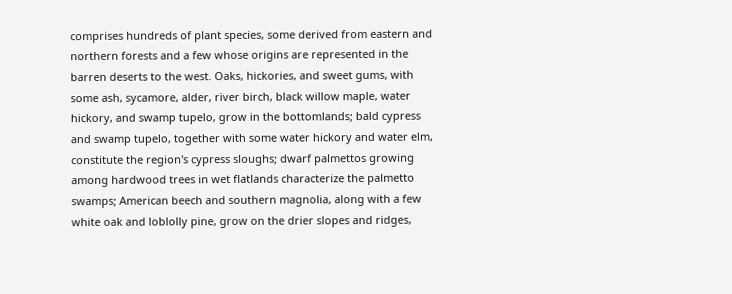comprises hundreds of plant species, some derived from eastern and northern forests and a few whose origins are represented in the barren deserts to the west. Oaks, hickories, and sweet gums, with some ash, sycamore, alder, river birch, black willow maple, water hickory, and swamp tupelo, grow in the bottomlands; bald cypress and swamp tupelo, together with some water hickory and water elm, constitute the region's cypress sloughs; dwarf palmettos growing among hardwood trees in wet flatlands characterize the palmetto swamps; American beech and southern magnolia, along with a few white oak and loblolly pine, grow on the drier slopes and ridges,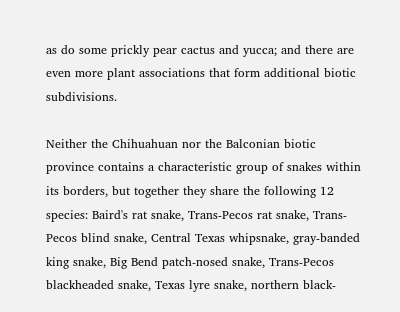as do some prickly pear cactus and yucca; and there are even more plant associations that form additional biotic subdivisions.

Neither the Chihuahuan nor the Balconian biotic province contains a characteristic group of snakes within its borders, but together they share the following 12 species: Baird's rat snake, Trans-Pecos rat snake, Trans-Pecos blind snake, Central Texas whipsnake, gray-banded king snake, Big Bend patch-nosed snake, Trans-Pecos blackheaded snake, Texas lyre snake, northern black-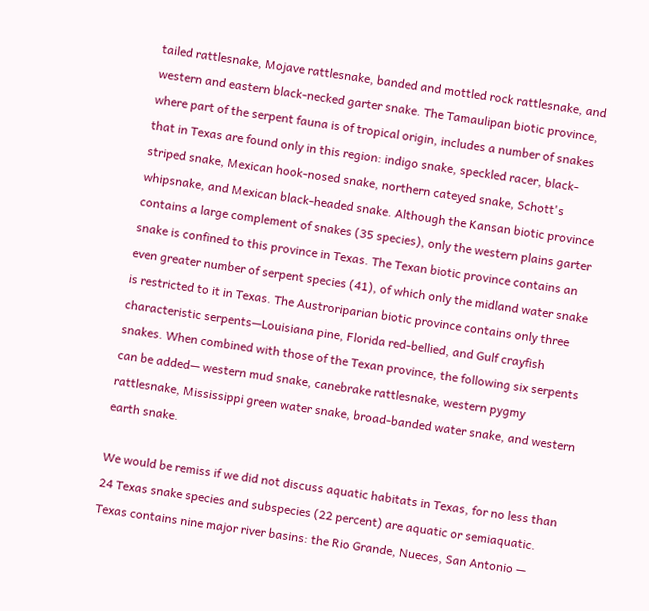tailed rattlesnake, Mojave rattlesnake, banded and mottled rock rattlesnake, and western and eastern black-necked garter snake. The Tamaulipan biotic province, where part of the serpent fauna is of tropical origin, includes a number of snakes that in Texas are found only in this region: indigo snake, speckled racer, black-striped snake, Mexican hook-nosed snake, northern cateyed snake, Schott's whipsnake, and Mexican black-headed snake. Although the Kansan biotic province contains a large complement of snakes (35 species), only the western plains garter snake is confined to this province in Texas. The Texan biotic province contains an even greater number of serpent species (41), of which only the midland water snake is restricted to it in Texas. The Austroriparian biotic province contains only three characteristic serpents—Louisiana pine, Florida red-bellied, and Gulf crayfish snakes. When combined with those of the Texan province, the following six serpents can be added— western mud snake, canebrake rattlesnake, western pygmy rattlesnake, Mississippi green water snake, broad-banded water snake, and western earth snake.

We would be remiss if we did not discuss aquatic habitats in Texas, for no less than 24 Texas snake species and subspecies (22 percent) are aquatic or semiaquatic. Texas contains nine major river basins: the Rio Grande, Nueces, San Antonio —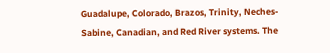Guadalupe, Colorado, Brazos, Trinity, Neches-Sabine, Canadian, and Red River systems. The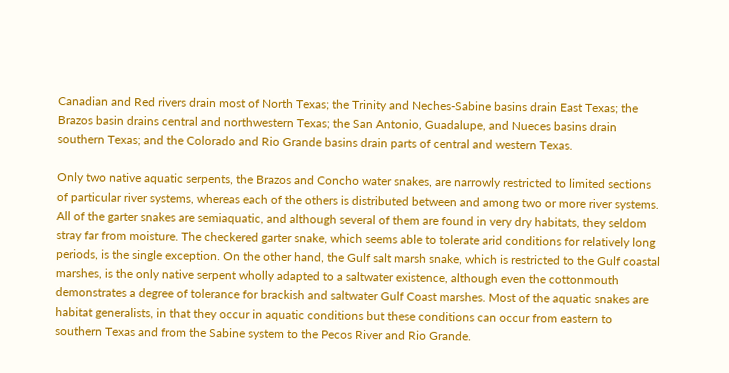Canadian and Red rivers drain most of North Texas; the Trinity and Neches-Sabine basins drain East Texas; the Brazos basin drains central and northwestern Texas; the San Antonio, Guadalupe, and Nueces basins drain southern Texas; and the Colorado and Rio Grande basins drain parts of central and western Texas.

Only two native aquatic serpents, the Brazos and Concho water snakes, are narrowly restricted to limited sections of particular river systems, whereas each of the others is distributed between and among two or more river systems. All of the garter snakes are semiaquatic, and although several of them are found in very dry habitats, they seldom stray far from moisture. The checkered garter snake, which seems able to tolerate arid conditions for relatively long periods, is the single exception. On the other hand, the Gulf salt marsh snake, which is restricted to the Gulf coastal marshes, is the only native serpent wholly adapted to a saltwater existence, although even the cottonmouth demonstrates a degree of tolerance for brackish and saltwater Gulf Coast marshes. Most of the aquatic snakes are habitat generalists, in that they occur in aquatic conditions but these conditions can occur from eastern to southern Texas and from the Sabine system to the Pecos River and Rio Grande.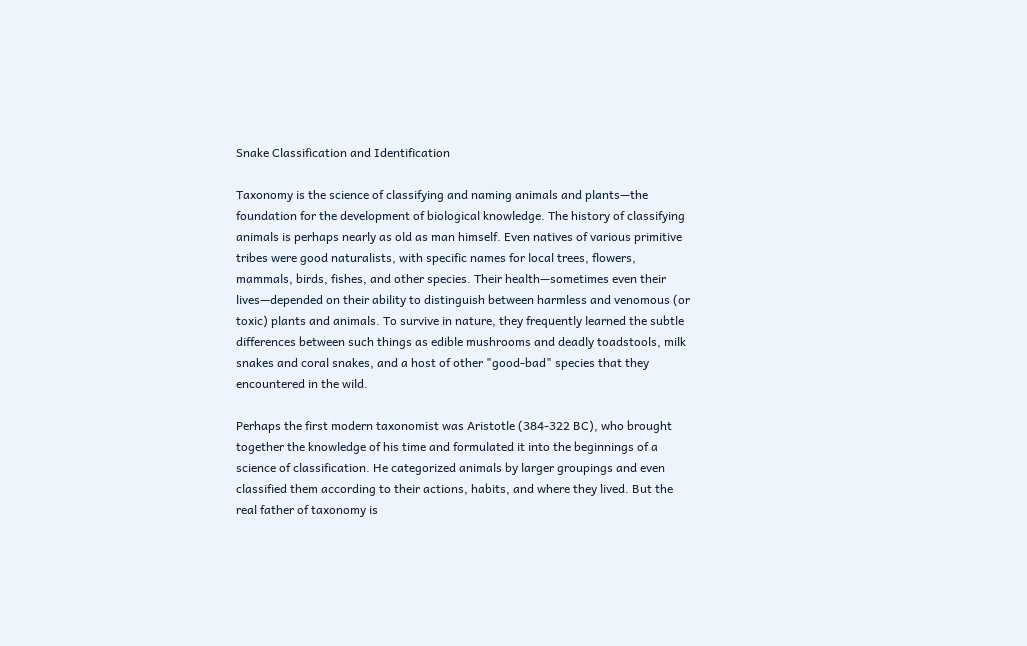Snake Classification and Identification

Taxonomy is the science of classifying and naming animals and plants—the foundation for the development of biological knowledge. The history of classifying animals is perhaps nearly as old as man himself. Even natives of various primitive tribes were good naturalists, with specific names for local trees, flowers, mammals, birds, fishes, and other species. Their health—sometimes even their lives—depended on their ability to distinguish between harmless and venomous (or toxic) plants and animals. To survive in nature, they frequently learned the subtle differences between such things as edible mushrooms and deadly toadstools, milk snakes and coral snakes, and a host of other "good-bad" species that they encountered in the wild.

Perhaps the first modern taxonomist was Aristotle (384-322 BC), who brought together the knowledge of his time and formulated it into the beginnings of a science of classification. He categorized animals by larger groupings and even classified them according to their actions, habits, and where they lived. But the real father of taxonomy is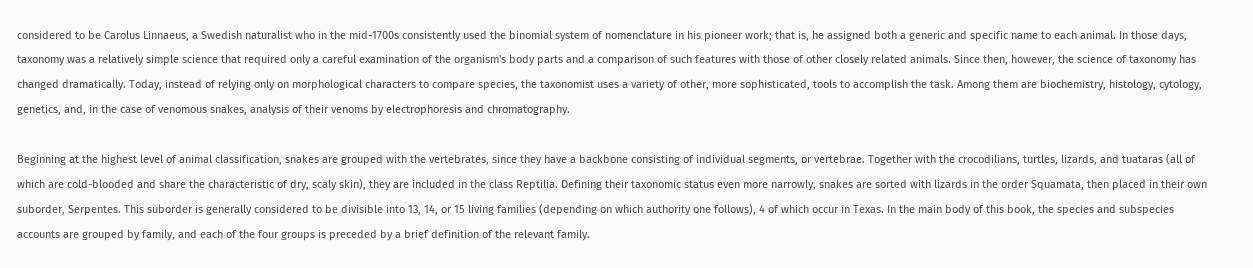considered to be Carolus Linnaeus, a Swedish naturalist who in the mid-1700s consistently used the binomial system of nomenclature in his pioneer work; that is, he assigned both a generic and specific name to each animal. In those days, taxonomy was a relatively simple science that required only a careful examination of the organism's body parts and a comparison of such features with those of other closely related animals. Since then, however, the science of taxonomy has changed dramatically. Today, instead of relying only on morphological characters to compare species, the taxonomist uses a variety of other, more sophisticated, tools to accomplish the task. Among them are biochemistry, histology, cytology, genetics, and, in the case of venomous snakes, analysis of their venoms by electrophoresis and chromatography.

Beginning at the highest level of animal classification, snakes are grouped with the vertebrates, since they have a backbone consisting of individual segments, or vertebrae. Together with the crocodilians, turtles, lizards, and tuataras (all of which are cold-blooded and share the characteristic of dry, scaly skin), they are included in the class Reptilia. Defining their taxonomic status even more narrowly, snakes are sorted with lizards in the order Squamata, then placed in their own suborder, Serpentes. This suborder is generally considered to be divisible into 13, 14, or 15 living families (depending on which authority one follows), 4 of which occur in Texas. In the main body of this book, the species and subspecies accounts are grouped by family, and each of the four groups is preceded by a brief definition of the relevant family.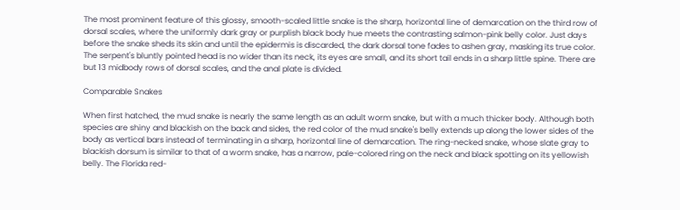The most prominent feature of this glossy, smooth-scaled little snake is the sharp, horizontal line of demarcation on the third row of dorsal scales, where the uniformly dark gray or purplish black body hue meets the contrasting salmon-pink belly color. Just days before the snake sheds its skin and until the epidermis is discarded, the dark dorsal tone fades to ashen gray, masking its true color. The serpent's bluntly pointed head is no wider than its neck, its eyes are small, and its short tail ends in a sharp little spine. There are but 13 midbody rows of dorsal scales, and the anal plate is divided.

Comparable Snakes

When first hatched, the mud snake is nearly the same length as an adult worm snake, but with a much thicker body. Although both species are shiny and blackish on the back and sides, the red color of the mud snake's belly extends up along the lower sides of the body as vertical bars instead of terminating in a sharp, horizontal line of demarcation. The ring-necked snake, whose slate gray to blackish dorsum is similar to that of a worm snake, has a narrow, pale-colored ring on the neck and black spotting on its yellowish belly. The Florida red-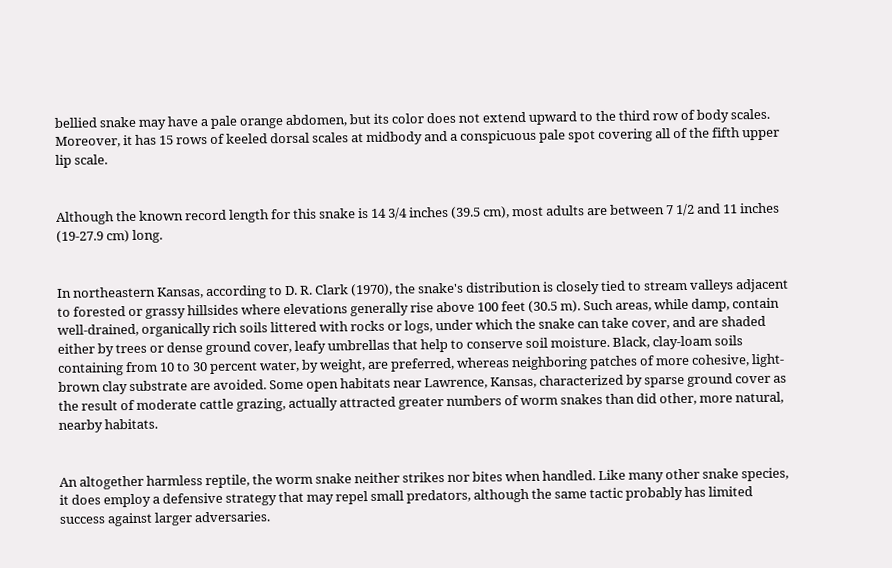bellied snake may have a pale orange abdomen, but its color does not extend upward to the third row of body scales. Moreover, it has 15 rows of keeled dorsal scales at midbody and a conspicuous pale spot covering all of the fifth upper lip scale.


Although the known record length for this snake is 14 3/4 inches (39.5 cm), most adults are between 7 1/2 and 11 inches (19-27.9 cm) long.


In northeastern Kansas, according to D. R. Clark (1970), the snake's distribution is closely tied to stream valleys adjacent to forested or grassy hillsides where elevations generally rise above 100 feet (30.5 m). Such areas, while damp, contain well-drained, organically rich soils littered with rocks or logs, under which the snake can take cover, and are shaded either by trees or dense ground cover, leafy umbrellas that help to conserve soil moisture. Black, clay-loam soils containing from 10 to 30 percent water, by weight, are preferred, whereas neighboring patches of more cohesive, light-brown clay substrate are avoided. Some open habitats near Lawrence, Kansas, characterized by sparse ground cover as the result of moderate cattle grazing, actually attracted greater numbers of worm snakes than did other, more natural, nearby habitats.


An altogether harmless reptile, the worm snake neither strikes nor bites when handled. Like many other snake species, it does employ a defensive strategy that may repel small predators, although the same tactic probably has limited success against larger adversaries.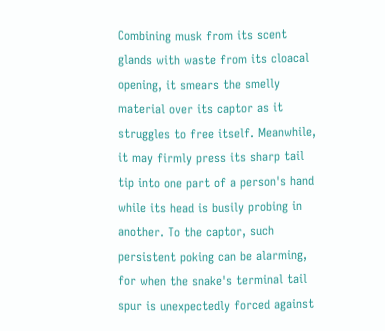Combining musk from its scent glands with waste from its cloacal opening, it smears the smelly material over its captor as it struggles to free itself. Meanwhile, it may firmly press its sharp tail tip into one part of a person's hand while its head is busily probing in another. To the captor, such persistent poking can be alarming, for when the snake's terminal tail spur is unexpectedly forced against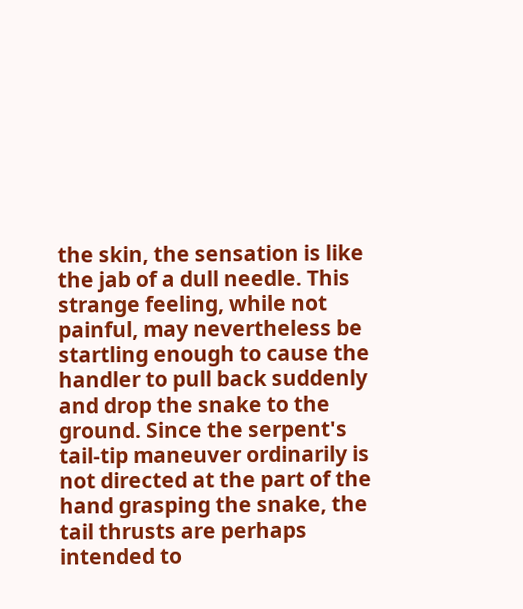the skin, the sensation is like the jab of a dull needle. This strange feeling, while not painful, may nevertheless be startling enough to cause the handler to pull back suddenly and drop the snake to the ground. Since the serpent's tail-tip maneuver ordinarily is not directed at the part of the hand grasping the snake, the tail thrusts are perhaps intended to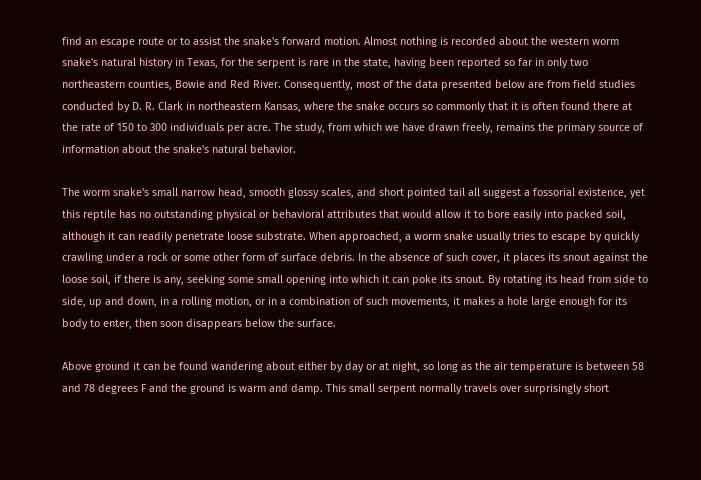find an escape route or to assist the snake's forward motion. Almost nothing is recorded about the western worm snake's natural history in Texas, for the serpent is rare in the state, having been reported so far in only two northeastern counties, Bowie and Red River. Consequently, most of the data presented below are from field studies conducted by D. R. Clark in northeastern Kansas, where the snake occurs so commonly that it is often found there at the rate of 150 to 300 individuals per acre. The study, from which we have drawn freely, remains the primary source of information about the snake's natural behavior.

The worm snake's small narrow head, smooth glossy scales, and short pointed tail all suggest a fossorial existence, yet this reptile has no outstanding physical or behavioral attributes that would allow it to bore easily into packed soil, although it can readily penetrate loose substrate. When approached, a worm snake usually tries to escape by quickly crawling under a rock or some other form of surface debris. In the absence of such cover, it places its snout against the loose soil, if there is any, seeking some small opening into which it can poke its snout. By rotating its head from side to side, up and down, in a rolling motion, or in a combination of such movements, it makes a hole large enough for its body to enter, then soon disappears below the surface.

Above ground it can be found wandering about either by day or at night, so long as the air temperature is between 58 and 78 degrees F and the ground is warm and damp. This small serpent normally travels over surprisingly short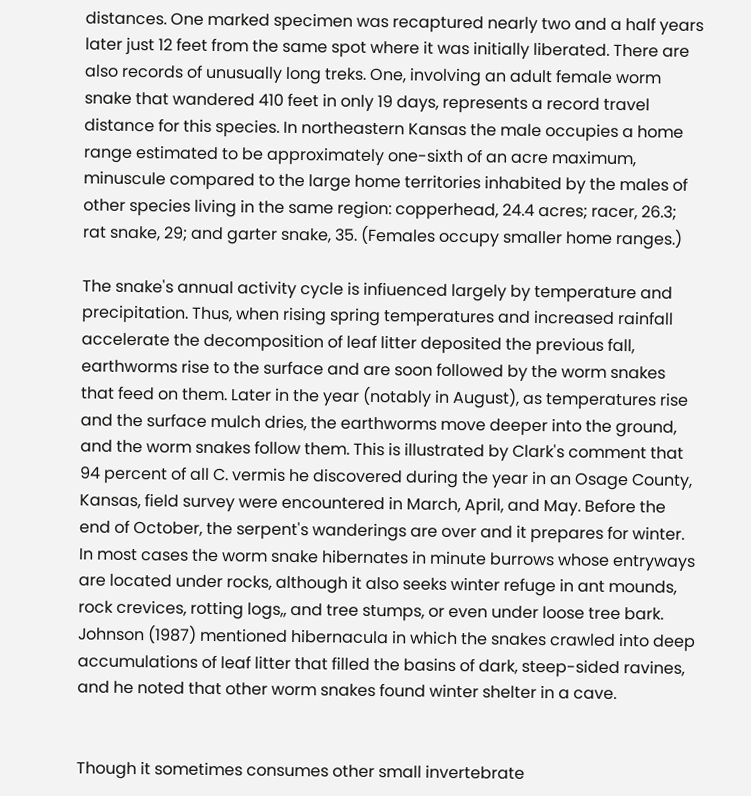distances. One marked specimen was recaptured nearly two and a half years later just 12 feet from the same spot where it was initially liberated. There are also records of unusually long treks. One, involving an adult female worm snake that wandered 410 feet in only 19 days, represents a record travel distance for this species. In northeastern Kansas the male occupies a home range estimated to be approximately one-sixth of an acre maximum, minuscule compared to the large home territories inhabited by the males of other species living in the same region: copperhead, 24.4 acres; racer, 26.3; rat snake, 29; and garter snake, 35. (Females occupy smaller home ranges.)

The snake's annual activity cycle is infiuenced largely by temperature and precipitation. Thus, when rising spring temperatures and increased rainfall accelerate the decomposition of leaf litter deposited the previous fall, earthworms rise to the surface and are soon followed by the worm snakes that feed on them. Later in the year (notably in August), as temperatures rise and the surface mulch dries, the earthworms move deeper into the ground, and the worm snakes follow them. This is illustrated by Clark's comment that 94 percent of all C. vermis he discovered during the year in an Osage County, Kansas, field survey were encountered in March, April, and May. Before the end of October, the serpent's wanderings are over and it prepares for winter. In most cases the worm snake hibernates in minute burrows whose entryways are located under rocks, although it also seeks winter refuge in ant mounds, rock crevices, rotting logs,, and tree stumps, or even under loose tree bark. Johnson (1987) mentioned hibernacula in which the snakes crawled into deep accumulations of leaf litter that filled the basins of dark, steep-sided ravines, and he noted that other worm snakes found winter shelter in a cave.


Though it sometimes consumes other small invertebrate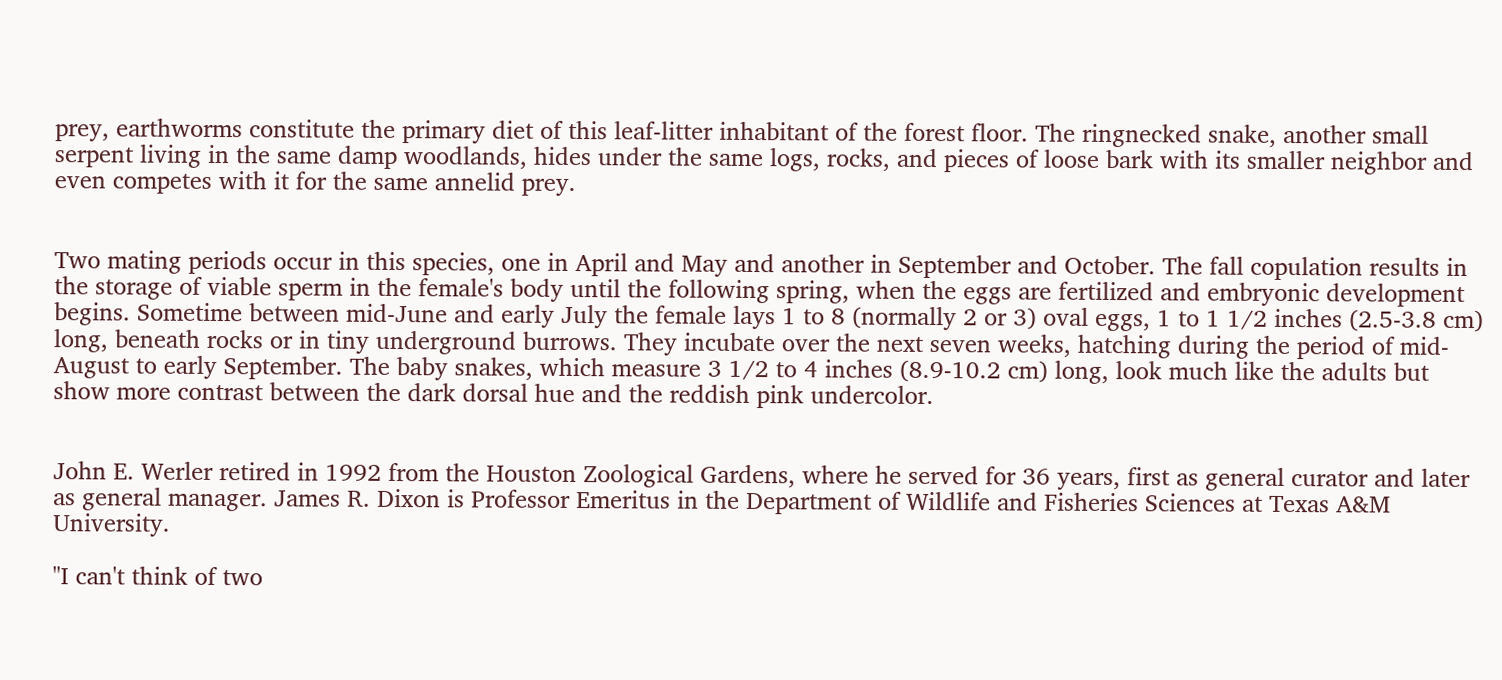prey, earthworms constitute the primary diet of this leaf-litter inhabitant of the forest floor. The ringnecked snake, another small serpent living in the same damp woodlands, hides under the same logs, rocks, and pieces of loose bark with its smaller neighbor and even competes with it for the same annelid prey.


Two mating periods occur in this species, one in April and May and another in September and October. The fall copulation results in the storage of viable sperm in the female's body until the following spring, when the eggs are fertilized and embryonic development begins. Sometime between mid-June and early July the female lays 1 to 8 (normally 2 or 3) oval eggs, 1 to 1 1/2 inches (2.5-3.8 cm) long, beneath rocks or in tiny underground burrows. They incubate over the next seven weeks, hatching during the period of mid-August to early September. The baby snakes, which measure 3 1/2 to 4 inches (8.9-10.2 cm) long, look much like the adults but show more contrast between the dark dorsal hue and the reddish pink undercolor.


John E. Werler retired in 1992 from the Houston Zoological Gardens, where he served for 36 years, first as general curator and later as general manager. James R. Dixon is Professor Emeritus in the Department of Wildlife and Fisheries Sciences at Texas A&M University.

"I can't think of two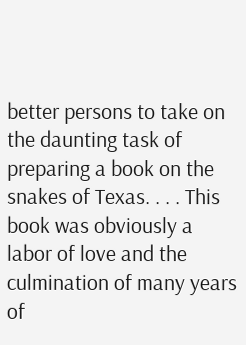better persons to take on the daunting task of preparing a book on the snakes of Texas. . . . This book was obviously a labor of love and the culmination of many years of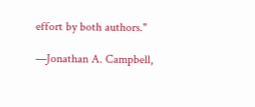effort by both authors."

—Jonathan A. Campbell,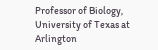Professor of Biology, University of Texas at Arlington